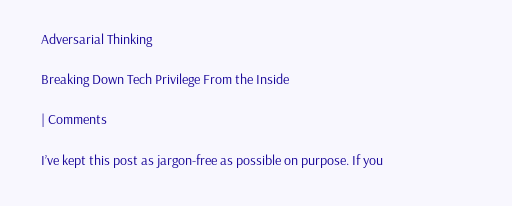Adversarial Thinking

Breaking Down Tech Privilege From the Inside

| Comments

I’ve kept this post as jargon-free as possible on purpose. If you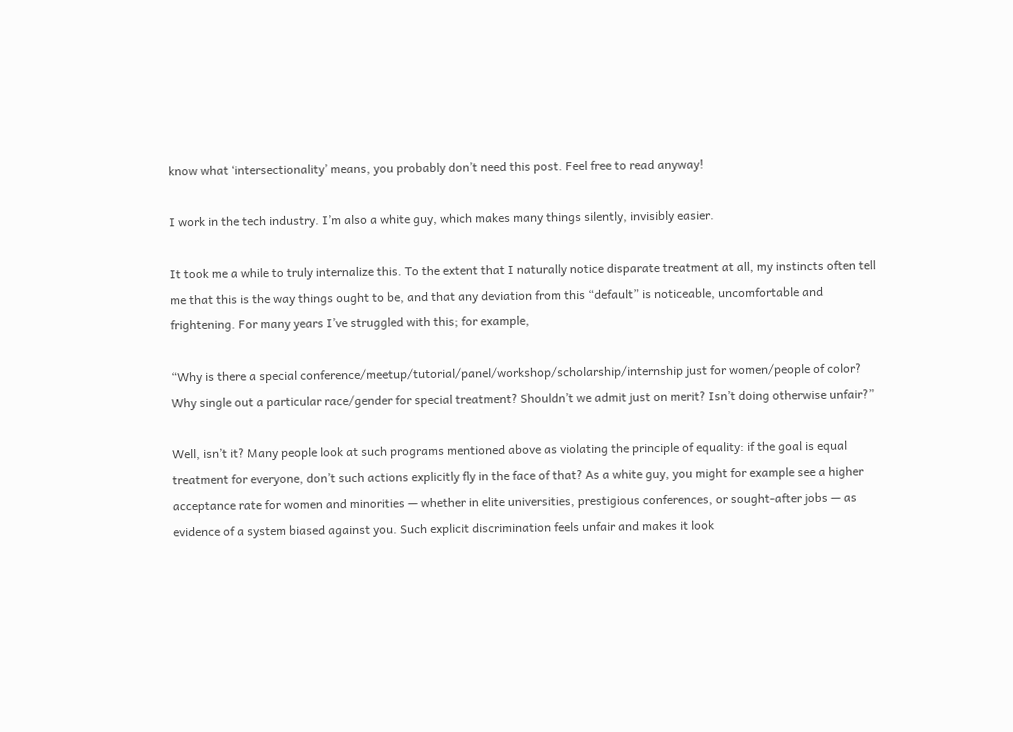know what ‘intersectionality’ means, you probably don’t need this post. Feel free to read anyway!

I work in the tech industry. I’m also a white guy, which makes many things silently, invisibly easier.

It took me a while to truly internalize this. To the extent that I naturally notice disparate treatment at all, my instincts often tell me that this is the way things ought to be, and that any deviation from this “default” is noticeable, uncomfortable and frightening. For many years I’ve struggled with this; for example,

“Why is there a special conference/meetup/tutorial/panel/workshop/scholarship/internship just for women/people of color? Why single out a particular race/gender for special treatment? Shouldn’t we admit just on merit? Isn’t doing otherwise unfair?”

Well, isn’t it? Many people look at such programs mentioned above as violating the principle of equality: if the goal is equal treatment for everyone, don’t such actions explicitly fly in the face of that? As a white guy, you might for example see a higher acceptance rate for women and minorities — whether in elite universities, prestigious conferences, or sought-after jobs — as evidence of a system biased against you. Such explicit discrimination feels unfair and makes it look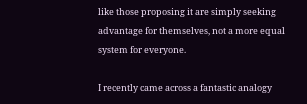like those proposing it are simply seeking advantage for themselves, not a more equal system for everyone.

I recently came across a fantastic analogy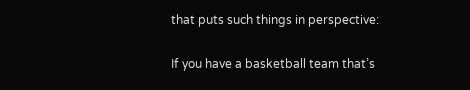that puts such things in perspective:

If you have a basketball team that’s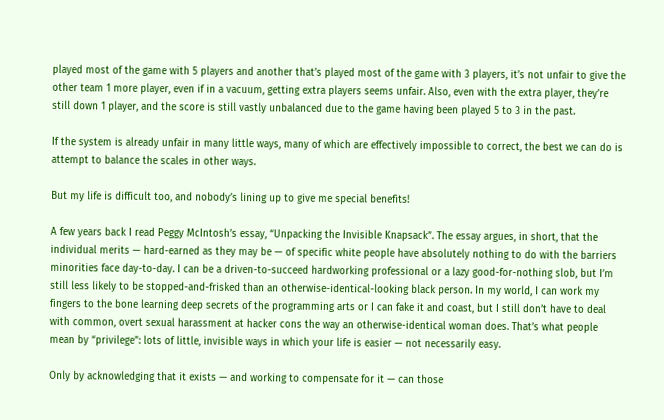played most of the game with 5 players and another that’s played most of the game with 3 players, it’s not unfair to give the other team 1 more player, even if in a vacuum, getting extra players seems unfair. Also, even with the extra player, they’re still down 1 player, and the score is still vastly unbalanced due to the game having been played 5 to 3 in the past.

If the system is already unfair in many little ways, many of which are effectively impossible to correct, the best we can do is attempt to balance the scales in other ways.

But my life is difficult too, and nobody’s lining up to give me special benefits!

A few years back I read Peggy McIntosh’s essay, “Unpacking the Invisible Knapsack”. The essay argues, in short, that the individual merits — hard-earned as they may be — of specific white people have absolutely nothing to do with the barriers minorities face day-to-day. I can be a driven-to-succeed hardworking professional or a lazy good-for-nothing slob, but I’m still less likely to be stopped-and-frisked than an otherwise-identical-looking black person. In my world, I can work my fingers to the bone learning deep secrets of the programming arts or I can fake it and coast, but I still don’t have to deal with common, overt sexual harassment at hacker cons the way an otherwise-identical woman does. That’s what people mean by “privilege”: lots of little, invisible ways in which your life is easier — not necessarily easy.

Only by acknowledging that it exists — and working to compensate for it — can those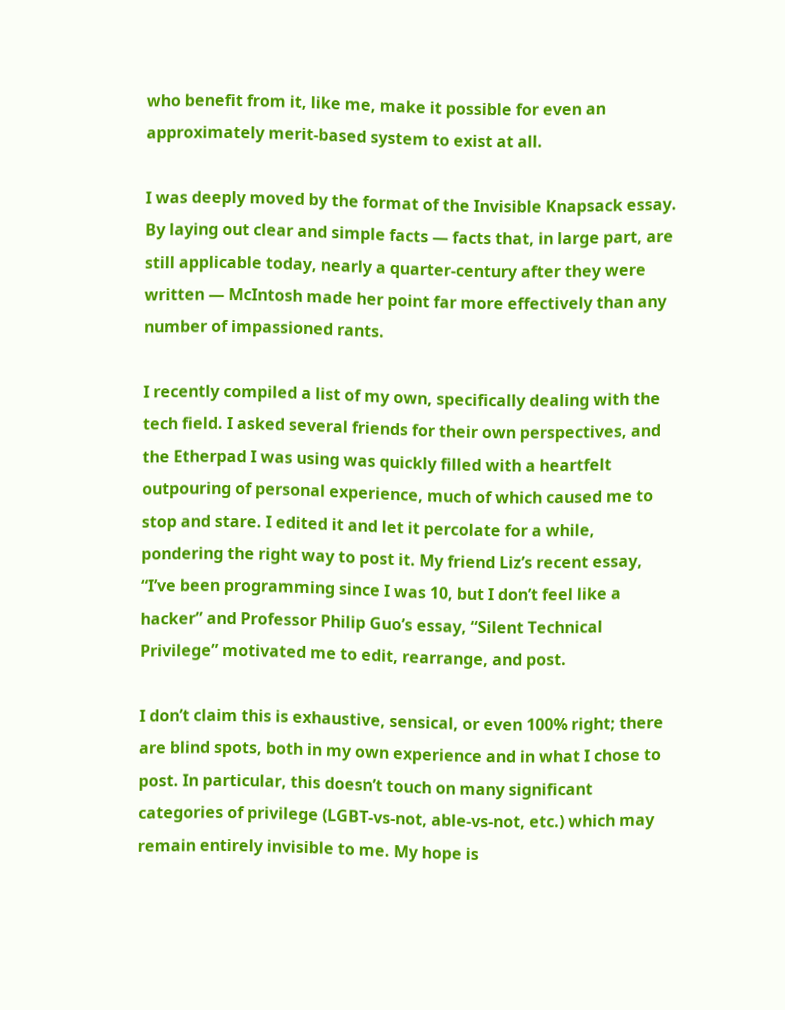who benefit from it, like me, make it possible for even an approximately merit-based system to exist at all.

I was deeply moved by the format of the Invisible Knapsack essay. By laying out clear and simple facts — facts that, in large part, are still applicable today, nearly a quarter-century after they were written — McIntosh made her point far more effectively than any number of impassioned rants.

I recently compiled a list of my own, specifically dealing with the tech field. I asked several friends for their own perspectives, and the Etherpad I was using was quickly filled with a heartfelt outpouring of personal experience, much of which caused me to stop and stare. I edited it and let it percolate for a while, pondering the right way to post it. My friend Liz’s recent essay, “I’ve been programming since I was 10, but I don’t feel like a hacker” and Professor Philip Guo’s essay, “Silent Technical Privilege” motivated me to edit, rearrange, and post.

I don’t claim this is exhaustive, sensical, or even 100% right; there are blind spots, both in my own experience and in what I chose to post. In particular, this doesn’t touch on many significant categories of privilege (LGBT-vs-not, able-vs-not, etc.) which may remain entirely invisible to me. My hope is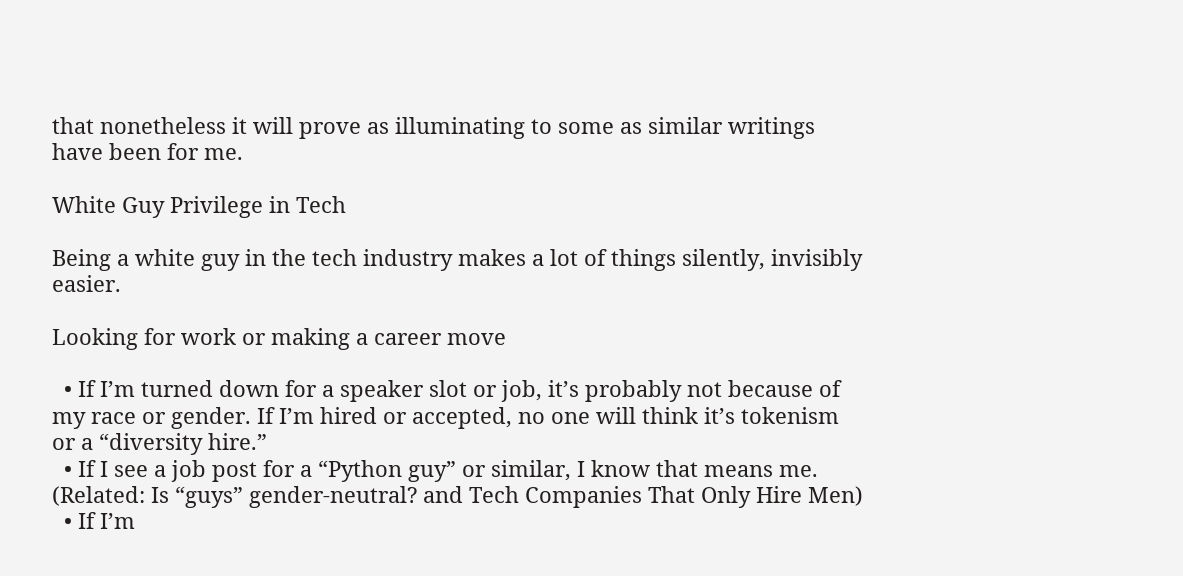that nonetheless it will prove as illuminating to some as similar writings have been for me.

White Guy Privilege in Tech

Being a white guy in the tech industry makes a lot of things silently, invisibly easier.

Looking for work or making a career move

  • If I’m turned down for a speaker slot or job, it’s probably not because of my race or gender. If I’m hired or accepted, no one will think it’s tokenism or a “diversity hire.”
  • If I see a job post for a “Python guy” or similar, I know that means me. (Related: Is “guys” gender-neutral? and Tech Companies That Only Hire Men)
  • If I’m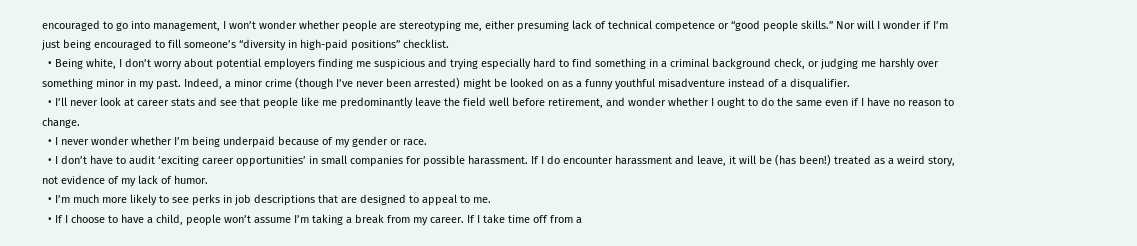encouraged to go into management, I won’t wonder whether people are stereotyping me, either presuming lack of technical competence or “good people skills.” Nor will I wonder if I’m just being encouraged to fill someone’s “diversity in high-paid positions” checklist.
  • Being white, I don’t worry about potential employers finding me suspicious and trying especially hard to find something in a criminal background check, or judging me harshly over something minor in my past. Indeed, a minor crime (though I’ve never been arrested) might be looked on as a funny youthful misadventure instead of a disqualifier.
  • I’ll never look at career stats and see that people like me predominantly leave the field well before retirement, and wonder whether I ought to do the same even if I have no reason to change.
  • I never wonder whether I’m being underpaid because of my gender or race.
  • I don’t have to audit ‘exciting career opportunities’ in small companies for possible harassment. If I do encounter harassment and leave, it will be (has been!) treated as a weird story, not evidence of my lack of humor.
  • I’m much more likely to see perks in job descriptions that are designed to appeal to me.
  • If I choose to have a child, people won’t assume I’m taking a break from my career. If I take time off from a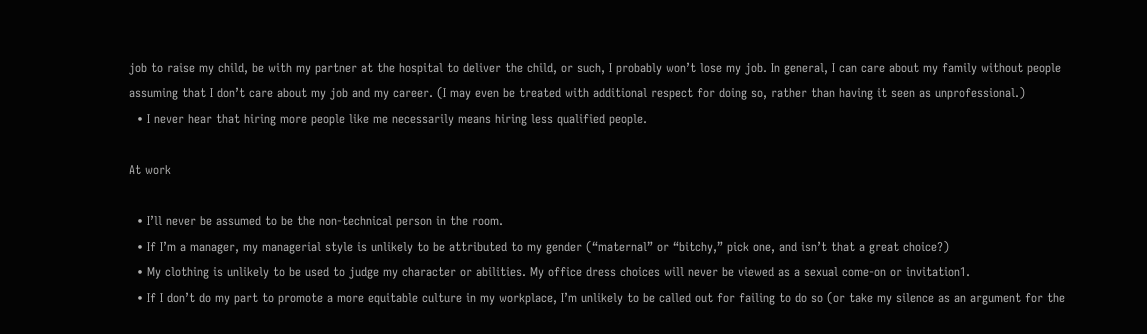job to raise my child, be with my partner at the hospital to deliver the child, or such, I probably won’t lose my job. In general, I can care about my family without people assuming that I don’t care about my job and my career. (I may even be treated with additional respect for doing so, rather than having it seen as unprofessional.)
  • I never hear that hiring more people like me necessarily means hiring less qualified people.

At work

  • I’ll never be assumed to be the non-technical person in the room.
  • If I’m a manager, my managerial style is unlikely to be attributed to my gender (“maternal” or “bitchy,” pick one, and isn’t that a great choice?)
  • My clothing is unlikely to be used to judge my character or abilities. My office dress choices will never be viewed as a sexual come-on or invitation1.
  • If I don’t do my part to promote a more equitable culture in my workplace, I’m unlikely to be called out for failing to do so (or take my silence as an argument for the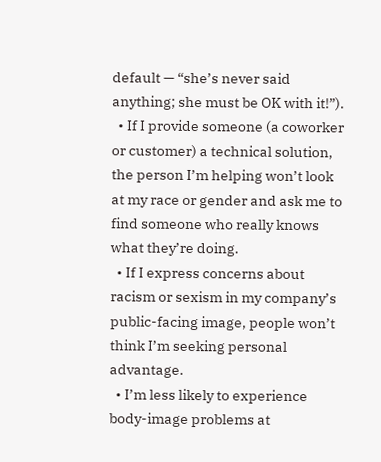default — “she’s never said anything; she must be OK with it!”).
  • If I provide someone (a coworker or customer) a technical solution, the person I’m helping won’t look at my race or gender and ask me to find someone who really knows what they’re doing.
  • If I express concerns about racism or sexism in my company’s public-facing image, people won’t think I’m seeking personal advantage.
  • I’m less likely to experience body-image problems at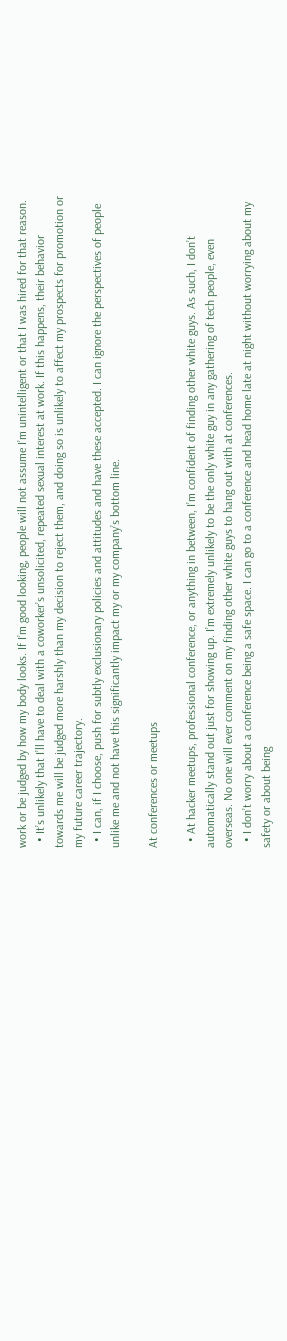work or be judged by how my body looks. If I’m good looking, people will not assume I’m unintelligent or that I was hired for that reason.
  • It’s unlikely that I’ll have to deal with a coworker’s unsolicited, repeated sexual interest at work. If this happens, their behavior towards me will be judged more harshly than my decision to reject them, and doing so is unlikely to affect my prospects for promotion or my future career trajectory.
  • I can, if I choose, push for subtly exclusionary policies and attitudes and have these accepted. I can ignore the perspectives of people unlike me and not have this significantly impact my or my company’s bottom line.

At conferences or meetups

  • At hacker meetups, professional conference, or anything in between, I’m confident of finding other white guys. As such, I don’t automatically stand out just for showing up. I’m extremely unlikely to be the only white guy in any gathering of tech people, even overseas. No one will ever comment on my finding other white guys to hang out with at conferences.
  • I don’t worry about a conference being a safe space. I can go to a conference and head home late at night without worrying about my safety or about being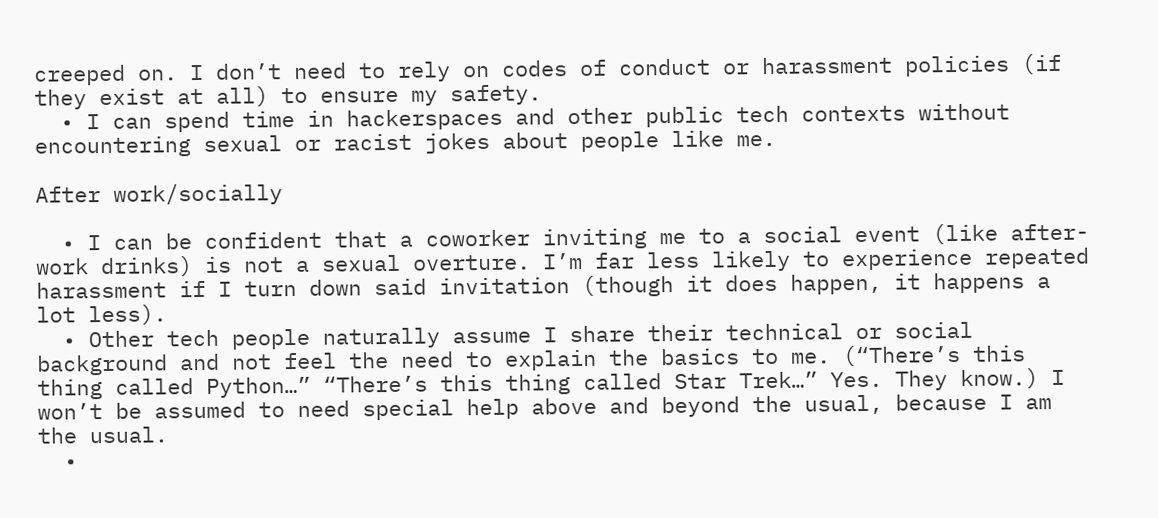creeped on. I don’t need to rely on codes of conduct or harassment policies (if they exist at all) to ensure my safety.
  • I can spend time in hackerspaces and other public tech contexts without encountering sexual or racist jokes about people like me.

After work/socially

  • I can be confident that a coworker inviting me to a social event (like after-work drinks) is not a sexual overture. I’m far less likely to experience repeated harassment if I turn down said invitation (though it does happen, it happens a lot less).
  • Other tech people naturally assume I share their technical or social background and not feel the need to explain the basics to me. (“There’s this thing called Python…” “There’s this thing called Star Trek…” Yes. They know.) I won’t be assumed to need special help above and beyond the usual, because I am the usual.
  •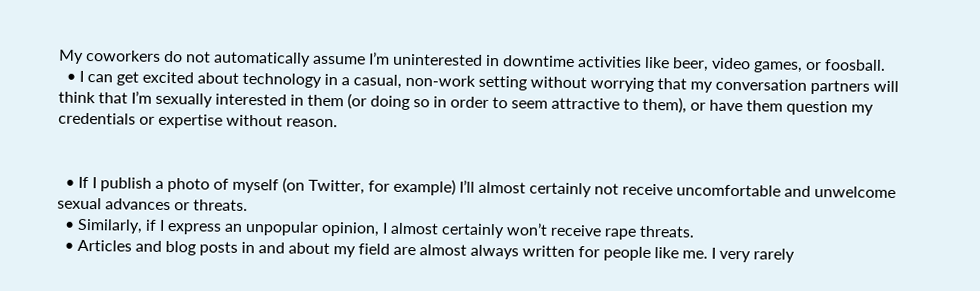My coworkers do not automatically assume I’m uninterested in downtime activities like beer, video games, or foosball.
  • I can get excited about technology in a casual, non-work setting without worrying that my conversation partners will think that I’m sexually interested in them (or doing so in order to seem attractive to them), or have them question my credentials or expertise without reason.


  • If I publish a photo of myself (on Twitter, for example) I’ll almost certainly not receive uncomfortable and unwelcome sexual advances or threats.
  • Similarly, if I express an unpopular opinion, I almost certainly won’t receive rape threats.
  • Articles and blog posts in and about my field are almost always written for people like me. I very rarely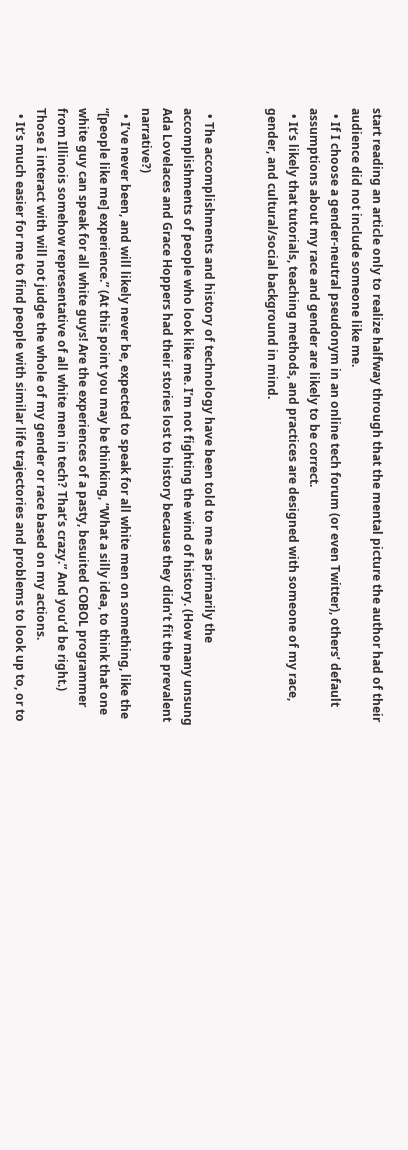start reading an article only to realize halfway through that the mental picture the author had of their audience did not include someone like me.
  • If I choose a gender-neutral pseudonym in an online tech forum (or even Twitter), others’ default assumptions about my race and gender are likely to be correct.
  • It’s likely that tutorials, teaching methods, and practices are designed with someone of my race, gender, and cultural/social background in mind.


  • The accomplishments and history of technology have been told to me as primarily the accomplishments of people who look like me. I’m not fighting the wind of history. (How many unsung Ada Lovelaces and Grace Hoppers had their stories lost to history because they didn’t fit the prevalent narrative?)
  • I’ve never been, and will likely never be, expected to speak for all white men on something, like the “[people like me] experience.” (At this point you may be thinking, “What a silly idea, to think that one white guy can speak for all white guys! Are the experiences of a pasty, besuited COBOL programmer from Illinois somehow representative of all white men in tech? That’s crazy.” And you’d be right.) Those I interact with will not judge the whole of my gender or race based on my actions.
  • It’s much easier for me to find people with similar life trajectories and problems to look up to, or to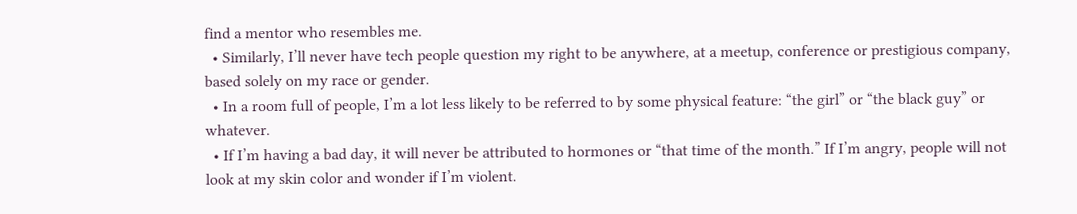find a mentor who resembles me.
  • Similarly, I’ll never have tech people question my right to be anywhere, at a meetup, conference or prestigious company, based solely on my race or gender.
  • In a room full of people, I’m a lot less likely to be referred to by some physical feature: “the girl” or “the black guy” or whatever.
  • If I’m having a bad day, it will never be attributed to hormones or “that time of the month.” If I’m angry, people will not look at my skin color and wonder if I’m violent.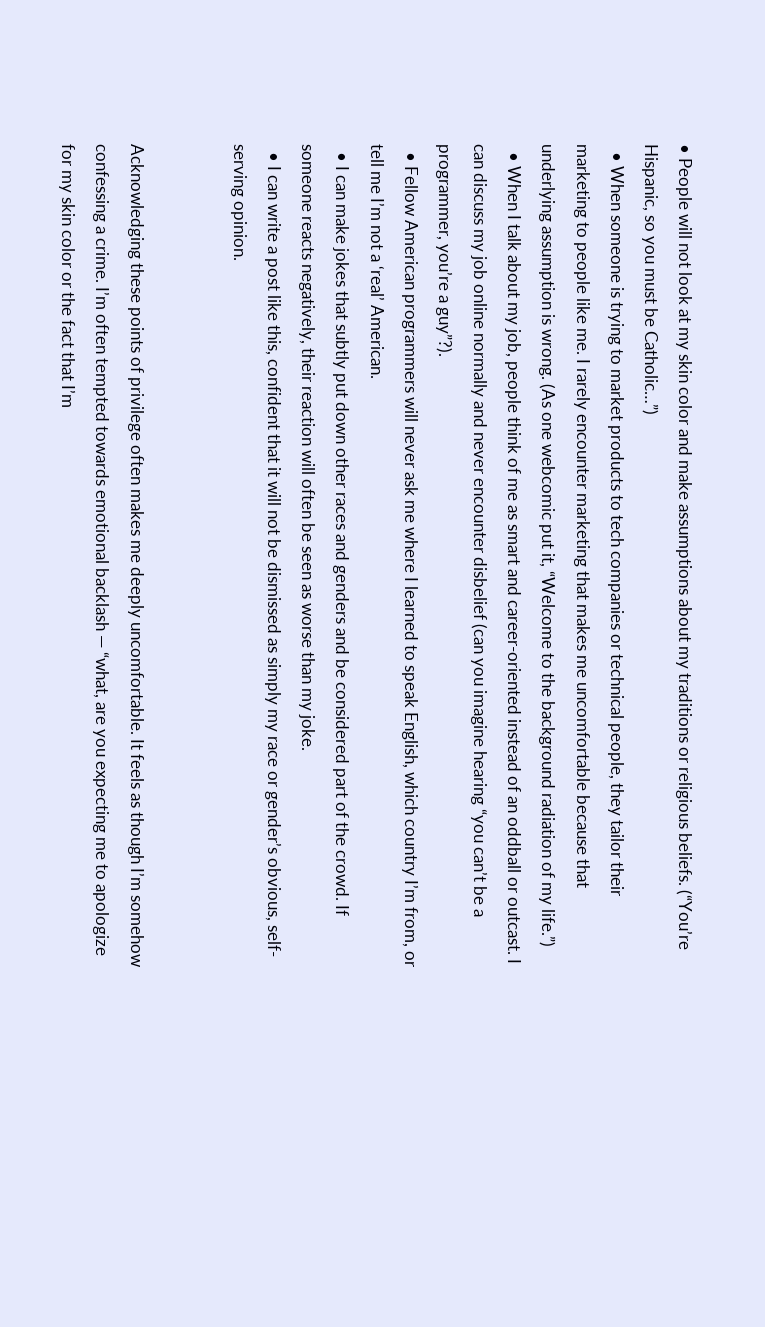• People will not look at my skin color and make assumptions about my traditions or religious beliefs. (“You’re Hispanic, so you must be Catholic…”)
  • When someone is trying to market products to tech companies or technical people, they tailor their marketing to people like me. I rarely encounter marketing that makes me uncomfortable because that underlying assumption is wrong. (As one webcomic put it, “Welcome to the background radiation of my life.”)
  • When I talk about my job, people think of me as smart and career-oriented instead of an oddball or outcast. I can discuss my job online normally and never encounter disbelief (can you imagine hearing “you can’t be a programmer, you’re a guy”?).
  • Fellow American programmers will never ask me where I learned to speak English, which country I’m from, or tell me I’m not a ‘real’ American.
  • I can make jokes that subtly put down other races and genders and be considered part of the crowd. If someone reacts negatively, their reaction will often be seen as worse than my joke.
  • I can write a post like this, confident that it will not be dismissed as simply my race or gender’s obvious, self-serving opinion.


Acknowledging these points of privilege often makes me deeply uncomfortable. It feels as though I’m somehow confessing a crime. I’m often tempted towards emotional backlash — “what, are you expecting me to apologize for my skin color or the fact that I’m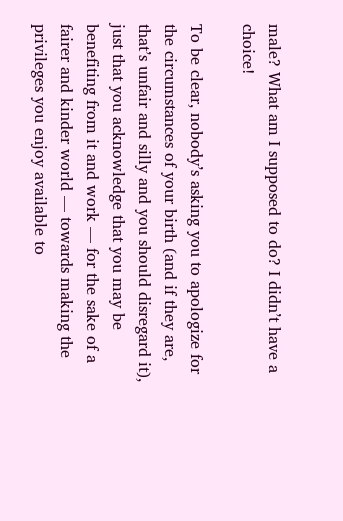male? What am I supposed to do? I didn’t have a choice!

To be clear, nobody’s asking you to apologize for the circumstances of your birth (and if they are, that’s unfair and silly and you should disregard it), just that you acknowledge that you may be benefiting from it and work — for the sake of a fairer and kinder world — towards making the privileges you enjoy available to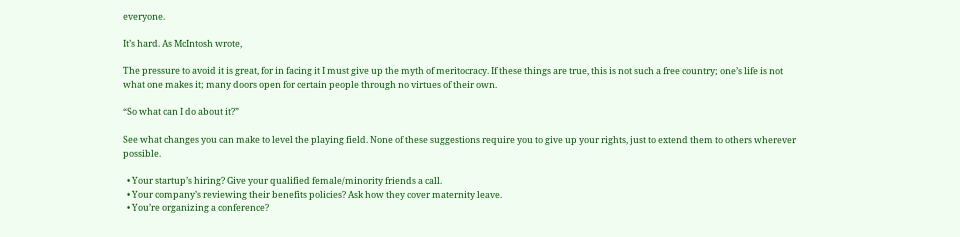everyone.

It’s hard. As McIntosh wrote,

The pressure to avoid it is great, for in facing it I must give up the myth of meritocracy. If these things are true, this is not such a free country; one’s life is not what one makes it; many doors open for certain people through no virtues of their own.

“So what can I do about it?”

See what changes you can make to level the playing field. None of these suggestions require you to give up your rights, just to extend them to others wherever possible.

  • Your startup’s hiring? Give your qualified female/minority friends a call.
  • Your company’s reviewing their benefits policies? Ask how they cover maternity leave.
  • You’re organizing a conference?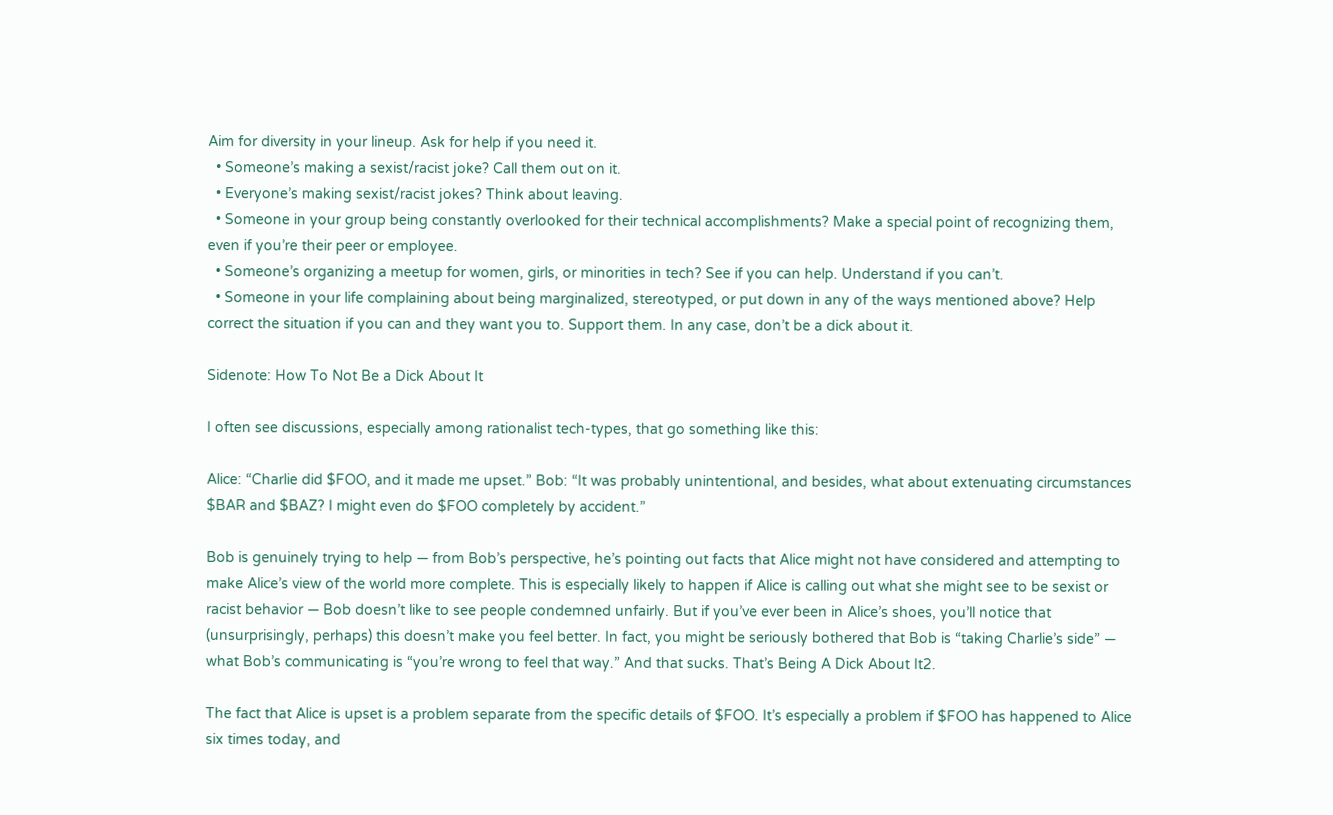Aim for diversity in your lineup. Ask for help if you need it.
  • Someone’s making a sexist/racist joke? Call them out on it.
  • Everyone’s making sexist/racist jokes? Think about leaving.
  • Someone in your group being constantly overlooked for their technical accomplishments? Make a special point of recognizing them, even if you’re their peer or employee.
  • Someone’s organizing a meetup for women, girls, or minorities in tech? See if you can help. Understand if you can’t.
  • Someone in your life complaining about being marginalized, stereotyped, or put down in any of the ways mentioned above? Help correct the situation if you can and they want you to. Support them. In any case, don’t be a dick about it.

Sidenote: How To Not Be a Dick About It

I often see discussions, especially among rationalist tech-types, that go something like this:

Alice: “Charlie did $FOO, and it made me upset.” Bob: “It was probably unintentional, and besides, what about extenuating circumstances $BAR and $BAZ? I might even do $FOO completely by accident.”

Bob is genuinely trying to help — from Bob’s perspective, he’s pointing out facts that Alice might not have considered and attempting to make Alice’s view of the world more complete. This is especially likely to happen if Alice is calling out what she might see to be sexist or racist behavior — Bob doesn’t like to see people condemned unfairly. But if you’ve ever been in Alice’s shoes, you’ll notice that (unsurprisingly, perhaps) this doesn’t make you feel better. In fact, you might be seriously bothered that Bob is “taking Charlie’s side” — what Bob’s communicating is “you’re wrong to feel that way.” And that sucks. That’s Being A Dick About It2.

The fact that Alice is upset is a problem separate from the specific details of $FOO. It’s especially a problem if $FOO has happened to Alice six times today, and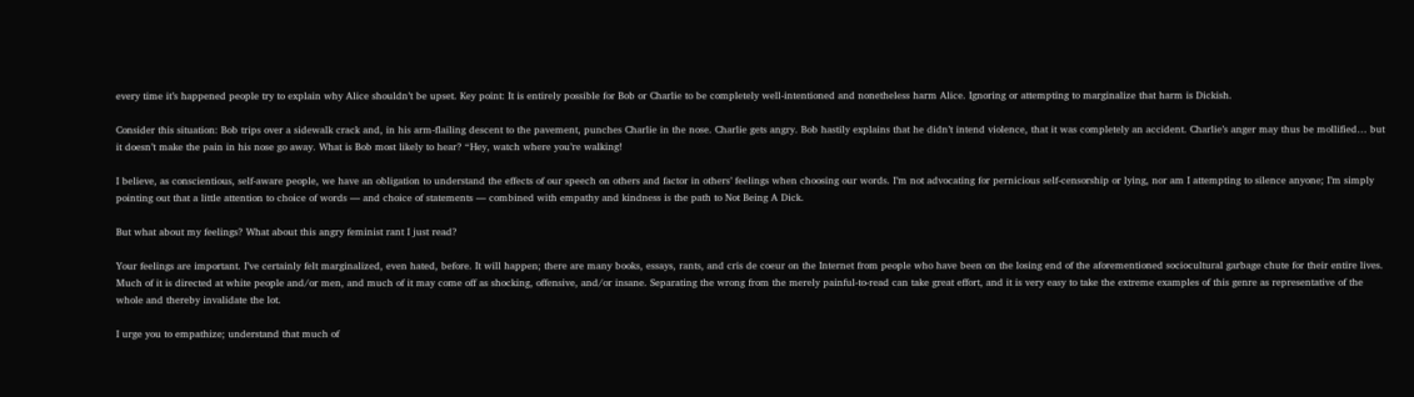every time it’s happened people try to explain why Alice shouldn’t be upset. Key point: It is entirely possible for Bob or Charlie to be completely well-intentioned and nonetheless harm Alice. Ignoring or attempting to marginalize that harm is Dickish.

Consider this situation: Bob trips over a sidewalk crack and, in his arm-flailing descent to the pavement, punches Charlie in the nose. Charlie gets angry. Bob hastily explains that he didn’t intend violence, that it was completely an accident. Charlie’s anger may thus be mollified… but it doesn’t make the pain in his nose go away. What is Bob most likely to hear? “Hey, watch where you’re walking!

I believe, as conscientious, self-aware people, we have an obligation to understand the effects of our speech on others and factor in others’ feelings when choosing our words. I’m not advocating for pernicious self-censorship or lying, nor am I attempting to silence anyone; I’m simply pointing out that a little attention to choice of words — and choice of statements — combined with empathy and kindness is the path to Not Being A Dick.

But what about my feelings? What about this angry feminist rant I just read?

Your feelings are important. I’ve certainly felt marginalized, even hated, before. It will happen; there are many books, essays, rants, and cris de coeur on the Internet from people who have been on the losing end of the aforementioned sociocultural garbage chute for their entire lives. Much of it is directed at white people and/or men, and much of it may come off as shocking, offensive, and/or insane. Separating the wrong from the merely painful-to-read can take great effort, and it is very easy to take the extreme examples of this genre as representative of the whole and thereby invalidate the lot.

I urge you to empathize; understand that much of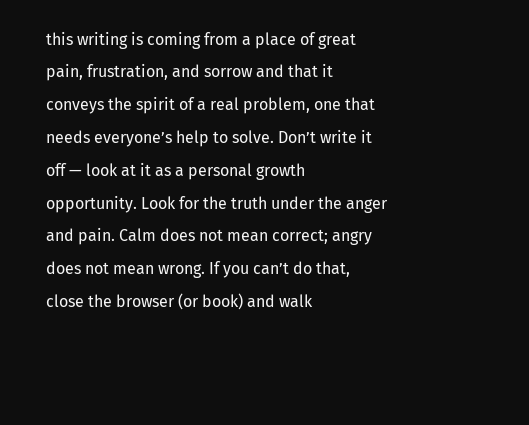this writing is coming from a place of great pain, frustration, and sorrow and that it conveys the spirit of a real problem, one that needs everyone’s help to solve. Don’t write it off — look at it as a personal growth opportunity. Look for the truth under the anger and pain. Calm does not mean correct; angry does not mean wrong. If you can’t do that, close the browser (or book) and walk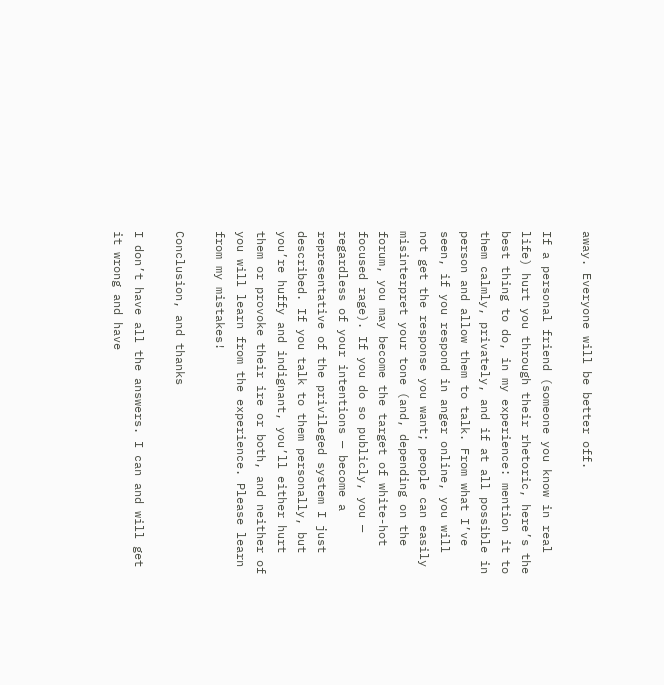away. Everyone will be better off.

If a personal friend (someone you know in real life) hurt you through their rhetoric, here’s the best thing to do, in my experience: mention it to them calmly, privately, and if at all possible in person and allow them to talk. From what I’ve seen, if you respond in anger online, you will not get the response you want; people can easily misinterpret your tone (and, depending on the forum, you may become the target of white-hot focused rage). If you do so publicly, you — regardless of your intentions — become a representative of the privileged system I just described. If you talk to them personally, but you’re huffy and indignant, you’ll either hurt them or provoke their ire or both, and neither of you will learn from the experience. Please learn from my mistakes!

Conclusion, and thanks

I don’t have all the answers. I can and will get it wrong and have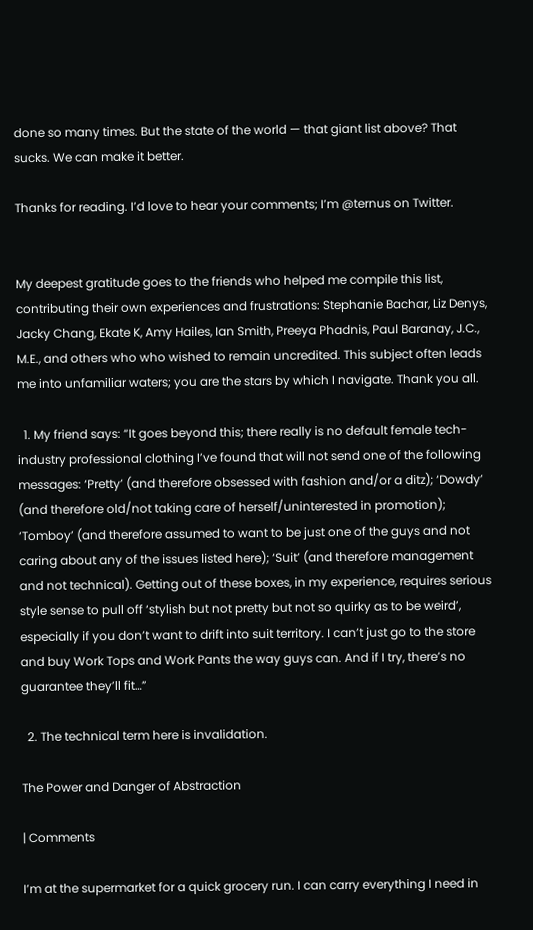done so many times. But the state of the world — that giant list above? That sucks. We can make it better.

Thanks for reading. I’d love to hear your comments; I’m @ternus on Twitter.


My deepest gratitude goes to the friends who helped me compile this list, contributing their own experiences and frustrations: Stephanie Bachar, Liz Denys, Jacky Chang, Ekate K, Amy Hailes, Ian Smith, Preeya Phadnis, Paul Baranay, J.C., M.E., and others who who wished to remain uncredited. This subject often leads me into unfamiliar waters; you are the stars by which I navigate. Thank you all.

  1. My friend says: “It goes beyond this; there really is no default female tech-industry professional clothing I’ve found that will not send one of the following messages: ‘Pretty’ (and therefore obsessed with fashion and/or a ditz); ‘Dowdy’ (and therefore old/not taking care of herself/uninterested in promotion); ‘Tomboy’ (and therefore assumed to want to be just one of the guys and not caring about any of the issues listed here); ‘Suit’ (and therefore management and not technical). Getting out of these boxes, in my experience, requires serious style sense to pull off ‘stylish but not pretty but not so quirky as to be weird’, especially if you don’t want to drift into suit territory. I can’t just go to the store and buy Work Tops and Work Pants the way guys can. And if I try, there’s no guarantee they’ll fit…”

  2. The technical term here is invalidation.

The Power and Danger of Abstraction

| Comments

I’m at the supermarket for a quick grocery run. I can carry everything I need in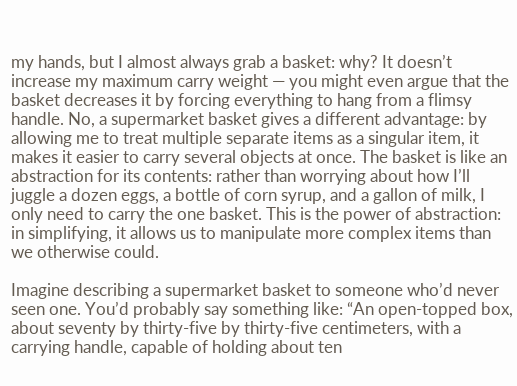my hands, but I almost always grab a basket: why? It doesn’t increase my maximum carry weight — you might even argue that the basket decreases it by forcing everything to hang from a flimsy handle. No, a supermarket basket gives a different advantage: by allowing me to treat multiple separate items as a singular item, it makes it easier to carry several objects at once. The basket is like an abstraction for its contents: rather than worrying about how I’ll juggle a dozen eggs, a bottle of corn syrup, and a gallon of milk, I only need to carry the one basket. This is the power of abstraction: in simplifying, it allows us to manipulate more complex items than we otherwise could.

Imagine describing a supermarket basket to someone who’d never seen one. You’d probably say something like: “An open-topped box, about seventy by thirty-five by thirty-five centimeters, with a carrying handle, capable of holding about ten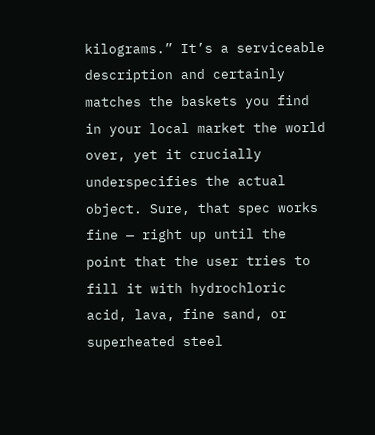kilograms.” It’s a serviceable description and certainly matches the baskets you find in your local market the world over, yet it crucially underspecifies the actual object. Sure, that spec works fine — right up until the point that the user tries to fill it with hydrochloric acid, lava, fine sand, or superheated steel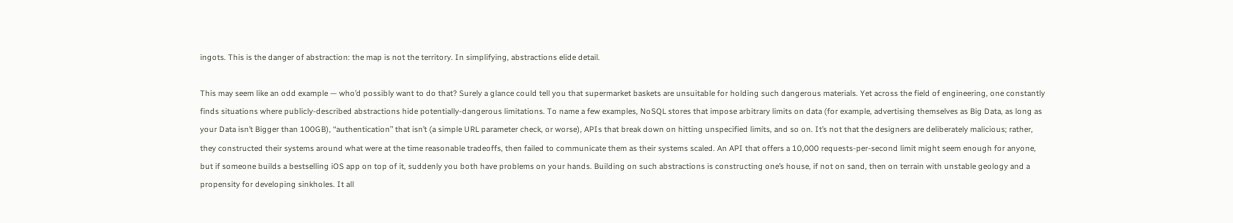ingots. This is the danger of abstraction: the map is not the territory. In simplifying, abstractions elide detail.

This may seem like an odd example — who’d possibly want to do that? Surely a glance could tell you that supermarket baskets are unsuitable for holding such dangerous materials. Yet across the field of engineering, one constantly finds situations where publicly-described abstractions hide potentially-dangerous limitations. To name a few examples, NoSQL stores that impose arbitrary limits on data (for example, advertising themselves as Big Data, as long as your Data isn’t Bigger than 100GB), “authentication” that isn’t (a simple URL parameter check, or worse), APIs that break down on hitting unspecified limits, and so on. It’s not that the designers are deliberately malicious; rather, they constructed their systems around what were at the time reasonable tradeoffs, then failed to communicate them as their systems scaled. An API that offers a 10,000 requests-per-second limit might seem enough for anyone, but if someone builds a bestselling iOS app on top of it, suddenly you both have problems on your hands. Building on such abstractions is constructing one’s house, if not on sand, then on terrain with unstable geology and a propensity for developing sinkholes. It all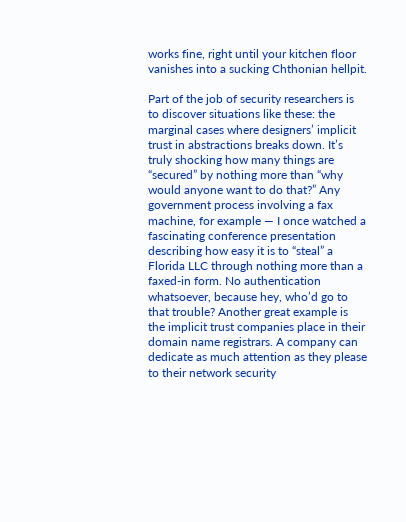works fine, right until your kitchen floor vanishes into a sucking Chthonian hellpit.

Part of the job of security researchers is to discover situations like these: the marginal cases where designers’ implicit trust in abstractions breaks down. It’s truly shocking how many things are “secured” by nothing more than “why would anyone want to do that?” Any government process involving a fax machine, for example — I once watched a fascinating conference presentation describing how easy it is to “steal” a Florida LLC through nothing more than a faxed-in form. No authentication whatsoever, because hey, who’d go to that trouble? Another great example is the implicit trust companies place in their domain name registrars. A company can dedicate as much attention as they please to their network security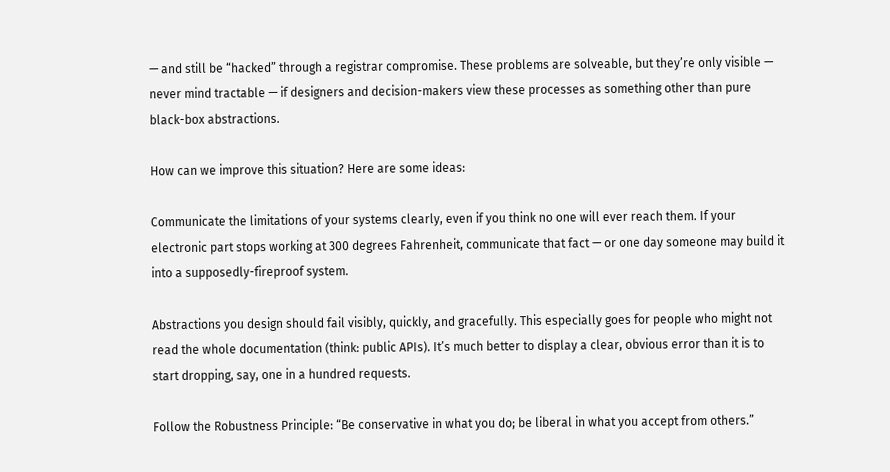— and still be “hacked” through a registrar compromise. These problems are solveable, but they’re only visible — never mind tractable — if designers and decision-makers view these processes as something other than pure black-box abstractions.

How can we improve this situation? Here are some ideas:

Communicate the limitations of your systems clearly, even if you think no one will ever reach them. If your electronic part stops working at 300 degrees Fahrenheit, communicate that fact — or one day someone may build it into a supposedly-fireproof system.

Abstractions you design should fail visibly, quickly, and gracefully. This especially goes for people who might not read the whole documentation (think: public APIs). It’s much better to display a clear, obvious error than it is to start dropping, say, one in a hundred requests.

Follow the Robustness Principle: “Be conservative in what you do; be liberal in what you accept from others.”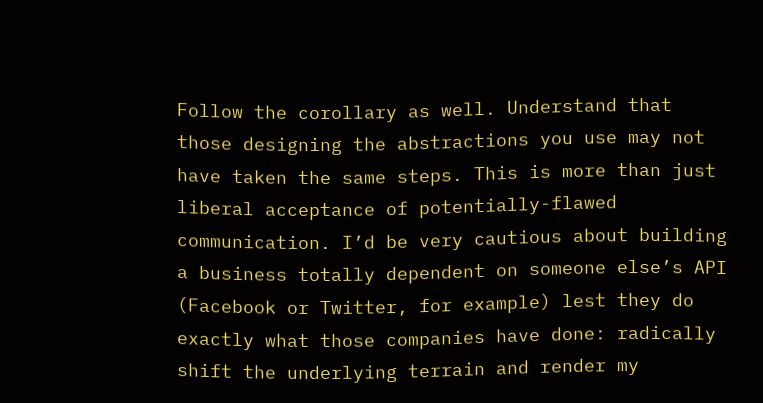Follow the corollary as well. Understand that those designing the abstractions you use may not have taken the same steps. This is more than just liberal acceptance of potentially-flawed communication. I’d be very cautious about building a business totally dependent on someone else’s API (Facebook or Twitter, for example) lest they do exactly what those companies have done: radically shift the underlying terrain and render my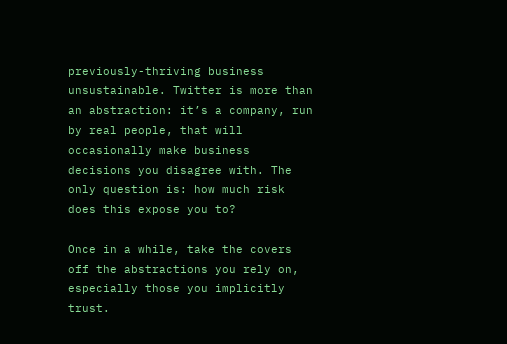previously-thriving business unsustainable. Twitter is more than an abstraction: it’s a company, run by real people, that will occasionally make business decisions you disagree with. The only question is: how much risk does this expose you to?

Once in a while, take the covers off the abstractions you rely on, especially those you implicitly trust.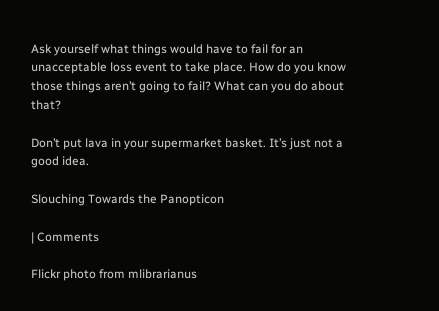Ask yourself what things would have to fail for an unacceptable loss event to take place. How do you know those things aren’t going to fail? What can you do about that?

Don’t put lava in your supermarket basket. It’s just not a good idea.

Slouching Towards the Panopticon

| Comments

Flickr photo from mlibrarianus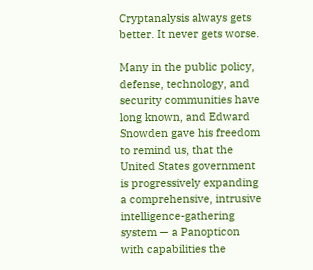Cryptanalysis always gets better. It never gets worse.

Many in the public policy, defense, technology, and security communities have long known, and Edward Snowden gave his freedom to remind us, that the United States government is progressively expanding a comprehensive, intrusive intelligence-gathering system — a Panopticon with capabilities the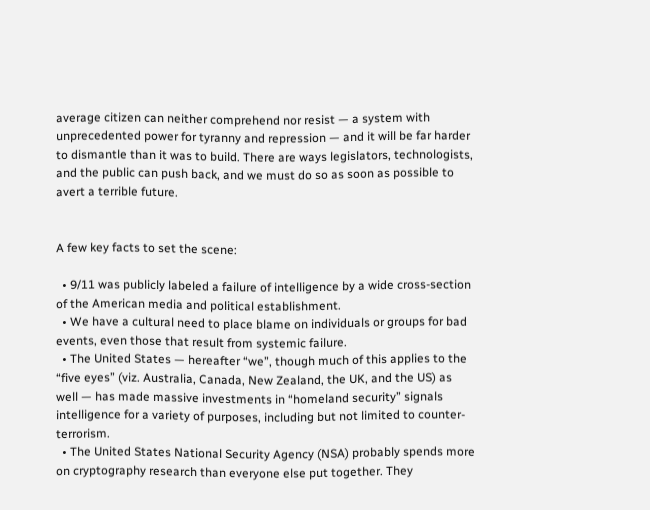average citizen can neither comprehend nor resist — a system with unprecedented power for tyranny and repression — and it will be far harder to dismantle than it was to build. There are ways legislators, technologists, and the public can push back, and we must do so as soon as possible to avert a terrible future.


A few key facts to set the scene:

  • 9/11 was publicly labeled a failure of intelligence by a wide cross-section of the American media and political establishment.
  • We have a cultural need to place blame on individuals or groups for bad events, even those that result from systemic failure.
  • The United States — hereafter “we”, though much of this applies to the “five eyes” (viz. Australia, Canada, New Zealand, the UK, and the US) as well — has made massive investments in “homeland security” signals intelligence for a variety of purposes, including but not limited to counter-terrorism.
  • The United States National Security Agency (NSA) probably spends more on cryptography research than everyone else put together. They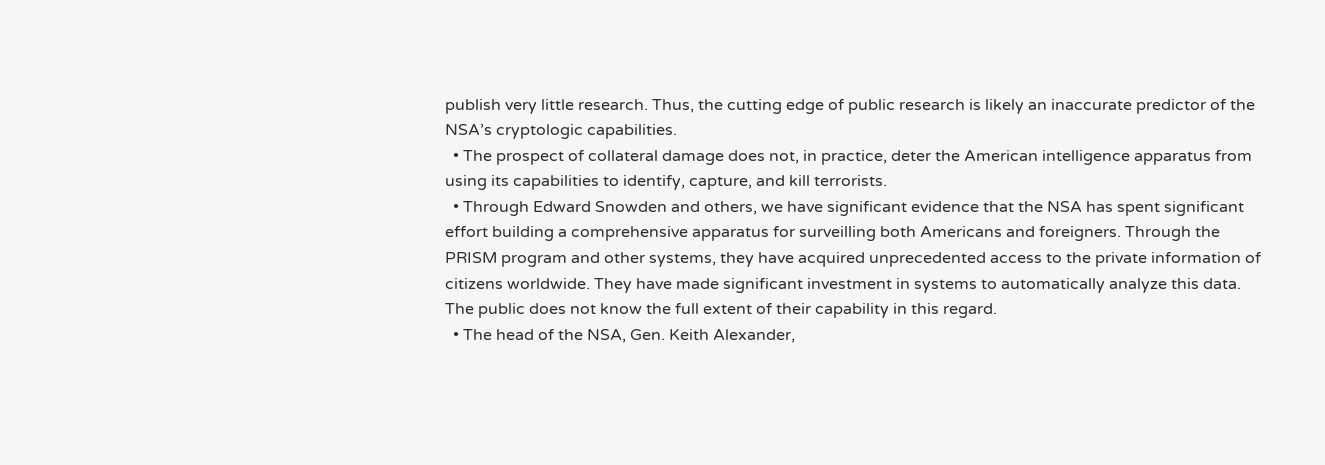publish very little research. Thus, the cutting edge of public research is likely an inaccurate predictor of the NSA’s cryptologic capabilities.
  • The prospect of collateral damage does not, in practice, deter the American intelligence apparatus from using its capabilities to identify, capture, and kill terrorists.
  • Through Edward Snowden and others, we have significant evidence that the NSA has spent significant effort building a comprehensive apparatus for surveilling both Americans and foreigners. Through the PRISM program and other systems, they have acquired unprecedented access to the private information of citizens worldwide. They have made significant investment in systems to automatically analyze this data. The public does not know the full extent of their capability in this regard.
  • The head of the NSA, Gen. Keith Alexander,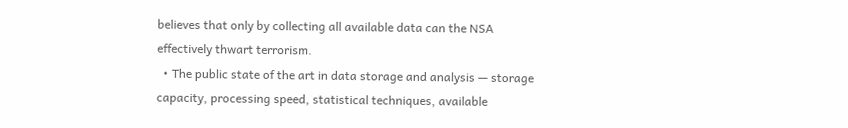believes that only by collecting all available data can the NSA effectively thwart terrorism.
  • The public state of the art in data storage and analysis — storage capacity, processing speed, statistical techniques, available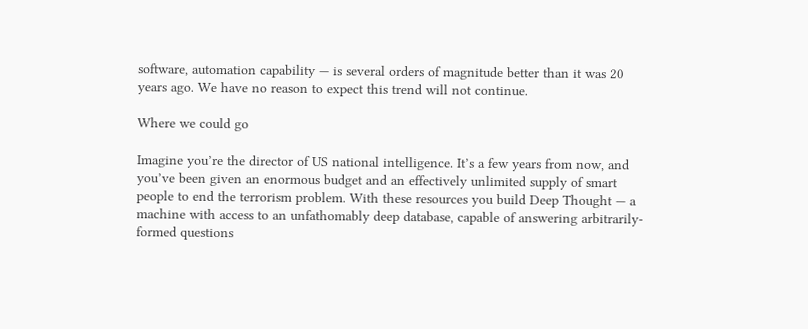software, automation capability — is several orders of magnitude better than it was 20 years ago. We have no reason to expect this trend will not continue.

Where we could go

Imagine you’re the director of US national intelligence. It’s a few years from now, and you’ve been given an enormous budget and an effectively unlimited supply of smart people to end the terrorism problem. With these resources you build Deep Thought — a machine with access to an unfathomably deep database, capable of answering arbitrarily-formed questions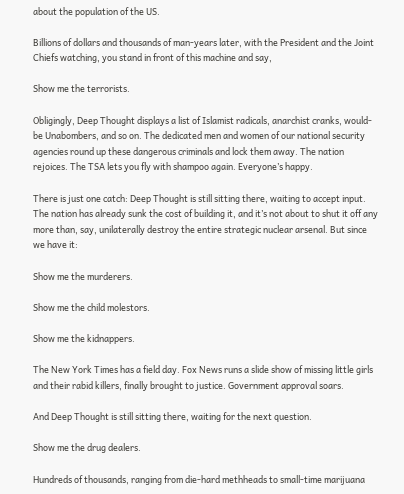about the population of the US.

Billions of dollars and thousands of man-years later, with the President and the Joint Chiefs watching, you stand in front of this machine and say,

Show me the terrorists.

Obligingly, Deep Thought displays a list of Islamist radicals, anarchist cranks, would-be Unabombers, and so on. The dedicated men and women of our national security agencies round up these dangerous criminals and lock them away. The nation rejoices. The TSA lets you fly with shampoo again. Everyone’s happy.

There is just one catch: Deep Thought is still sitting there, waiting to accept input. The nation has already sunk the cost of building it, and it’s not about to shut it off any more than, say, unilaterally destroy the entire strategic nuclear arsenal. But since we have it:

Show me the murderers.

Show me the child molestors.

Show me the kidnappers.

The New York Times has a field day. Fox News runs a slide show of missing little girls and their rabid killers, finally brought to justice. Government approval soars.

And Deep Thought is still sitting there, waiting for the next question.

Show me the drug dealers.

Hundreds of thousands, ranging from die-hard methheads to small-time marijuana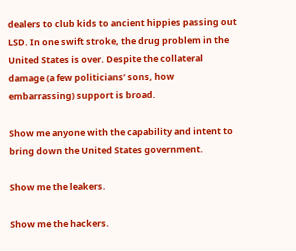dealers to club kids to ancient hippies passing out LSD. In one swift stroke, the drug problem in the United States is over. Despite the collateral damage (a few politicians’ sons, how embarrassing) support is broad.

Show me anyone with the capability and intent to bring down the United States government.

Show me the leakers.

Show me the hackers.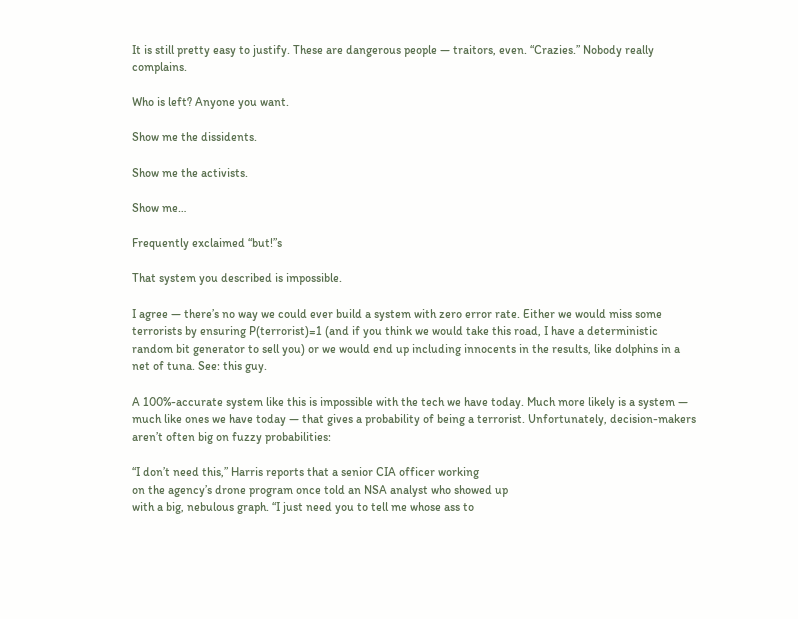It is still pretty easy to justify. These are dangerous people — traitors, even. “Crazies.” Nobody really complains.

Who is left? Anyone you want.

Show me the dissidents.

Show me the activists.

Show me…

Frequently exclaimed “but!”s

That system you described is impossible.

I agree — there’s no way we could ever build a system with zero error rate. Either we would miss some terrorists by ensuring P(terrorist)=1 (and if you think we would take this road, I have a deterministic random bit generator to sell you) or we would end up including innocents in the results, like dolphins in a net of tuna. See: this guy.

A 100%-accurate system like this is impossible with the tech we have today. Much more likely is a system — much like ones we have today — that gives a probability of being a terrorist. Unfortunately, decision-makers aren’t often big on fuzzy probabilities:

“I don’t need this,” Harris reports that a senior CIA officer working
on the agency’s drone program once told an NSA analyst who showed up
with a big, nebulous graph. “I just need you to tell me whose ass to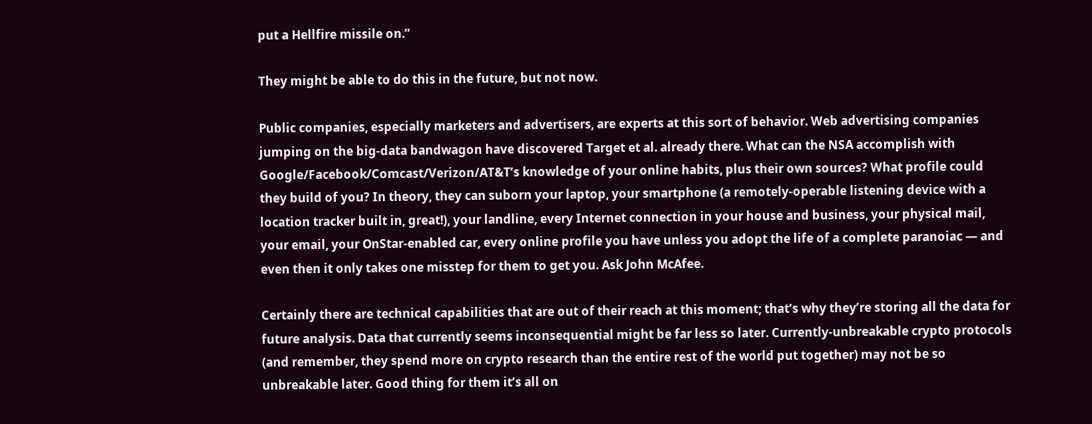put a Hellfire missile on.”

They might be able to do this in the future, but not now.

Public companies, especially marketers and advertisers, are experts at this sort of behavior. Web advertising companies jumping on the big-data bandwagon have discovered Target et al. already there. What can the NSA accomplish with Google/Facebook/Comcast/Verizon/AT&T’s knowledge of your online habits, plus their own sources? What profile could they build of you? In theory, they can suborn your laptop, your smartphone (a remotely-operable listening device with a location tracker built in, great!), your landline, every Internet connection in your house and business, your physical mail, your email, your OnStar-enabled car, every online profile you have unless you adopt the life of a complete paranoiac — and even then it only takes one misstep for them to get you. Ask John McAfee.

Certainly there are technical capabilities that are out of their reach at this moment; that’s why they’re storing all the data for future analysis. Data that currently seems inconsequential might be far less so later. Currently-unbreakable crypto protocols (and remember, they spend more on crypto research than the entire rest of the world put together) may not be so unbreakable later. Good thing for them it’s all on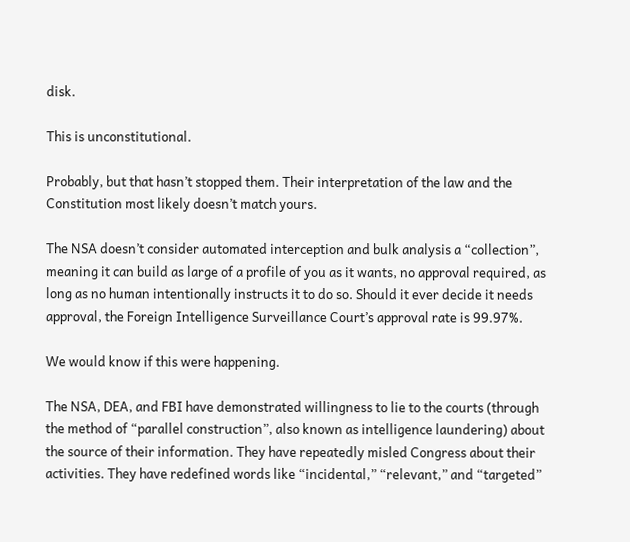disk.

This is unconstitutional.

Probably, but that hasn’t stopped them. Their interpretation of the law and the Constitution most likely doesn’t match yours.

The NSA doesn’t consider automated interception and bulk analysis a “collection”, meaning it can build as large of a profile of you as it wants, no approval required, as long as no human intentionally instructs it to do so. Should it ever decide it needs approval, the Foreign Intelligence Surveillance Court’s approval rate is 99.97%.

We would know if this were happening.

The NSA, DEA, and FBI have demonstrated willingness to lie to the courts (through the method of “parallel construction”, also known as intelligence laundering) about the source of their information. They have repeatedly misled Congress about their activities. They have redefined words like “incidental,” “relevant,” and “targeted”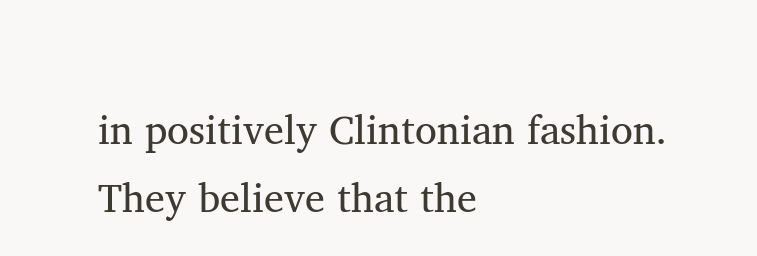in positively Clintonian fashion. They believe that the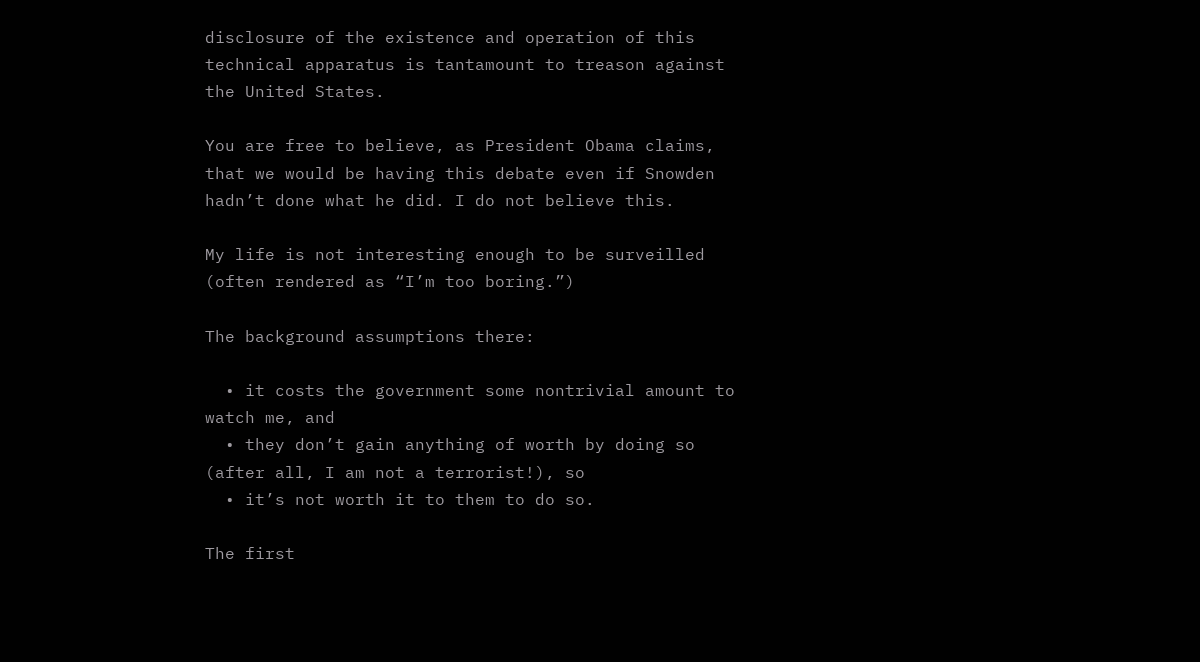disclosure of the existence and operation of this technical apparatus is tantamount to treason against the United States.

You are free to believe, as President Obama claims, that we would be having this debate even if Snowden hadn’t done what he did. I do not believe this.

My life is not interesting enough to be surveilled (often rendered as “I’m too boring.”)

The background assumptions there:

  • it costs the government some nontrivial amount to watch me, and
  • they don’t gain anything of worth by doing so (after all, I am not a terrorist!), so
  • it’s not worth it to them to do so.

The first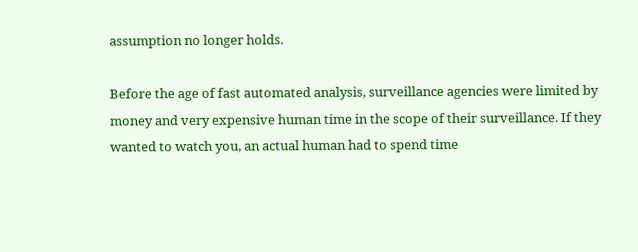assumption no longer holds.

Before the age of fast automated analysis, surveillance agencies were limited by money and very expensive human time in the scope of their surveillance. If they wanted to watch you, an actual human had to spend time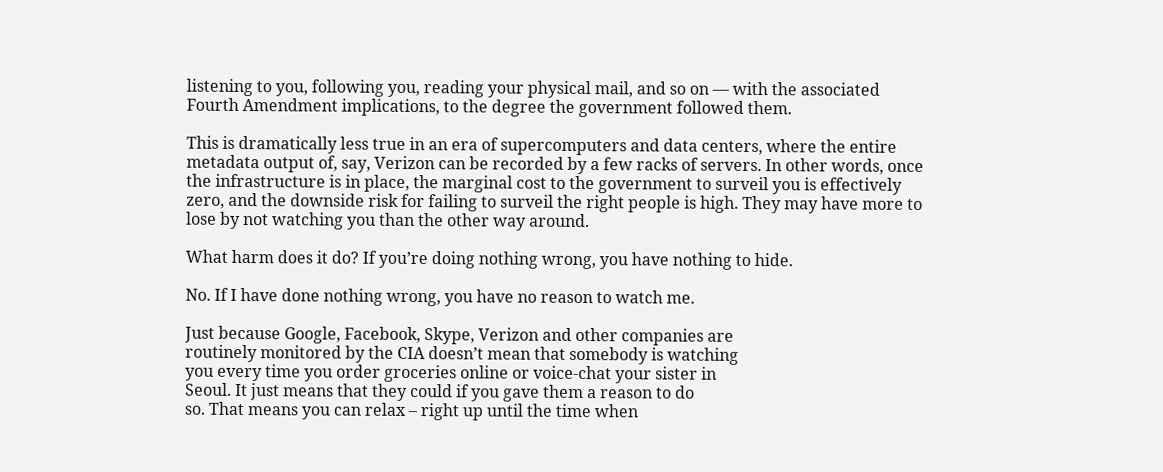listening to you, following you, reading your physical mail, and so on — with the associated Fourth Amendment implications, to the degree the government followed them.

This is dramatically less true in an era of supercomputers and data centers, where the entire metadata output of, say, Verizon can be recorded by a few racks of servers. In other words, once the infrastructure is in place, the marginal cost to the government to surveil you is effectively zero, and the downside risk for failing to surveil the right people is high. They may have more to lose by not watching you than the other way around.

What harm does it do? If you’re doing nothing wrong, you have nothing to hide.

No. If I have done nothing wrong, you have no reason to watch me.

Just because Google, Facebook, Skype, Verizon and other companies are
routinely monitored by the CIA doesn’t mean that somebody is watching
you every time you order groceries online or voice-chat your sister in
Seoul. It just means that they could if you gave them a reason to do
so. That means you can relax – right up until the time when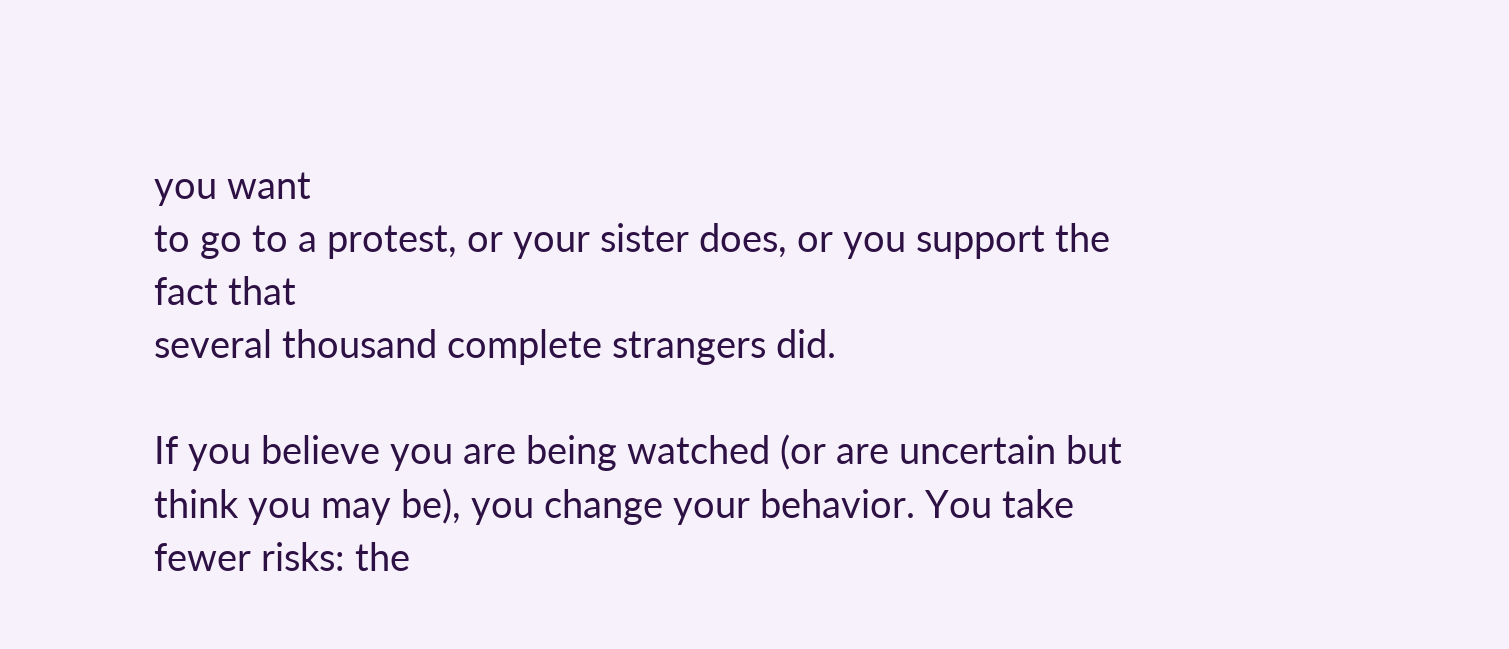you want
to go to a protest, or your sister does, or you support the fact that
several thousand complete strangers did.

If you believe you are being watched (or are uncertain but think you may be), you change your behavior. You take fewer risks: the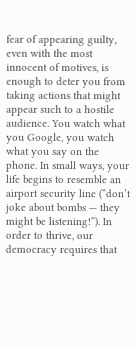fear of appearing guilty, even with the most innocent of motives, is enough to deter you from taking actions that might appear such to a hostile audience. You watch what you Google, you watch what you say on the phone. In small ways, your life begins to resemble an airport security line (“don’t joke about bombs — they might be listening!”). In order to thrive, our democracy requires that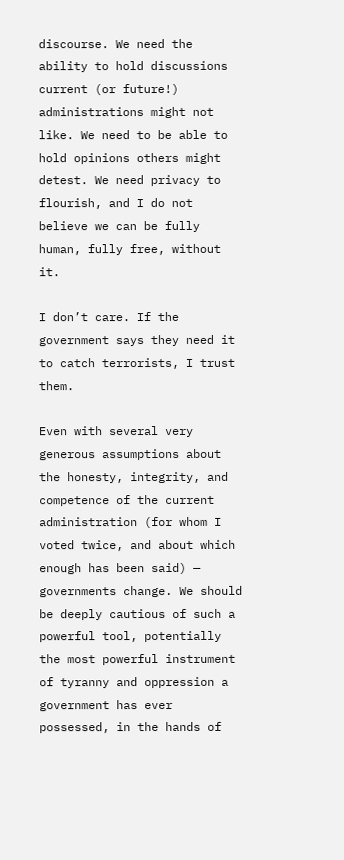discourse. We need the ability to hold discussions current (or future!) administrations might not like. We need to be able to hold opinions others might detest. We need privacy to flourish, and I do not believe we can be fully human, fully free, without it.

I don’t care. If the government says they need it to catch terrorists, I trust them.

Even with several very generous assumptions about the honesty, integrity, and competence of the current administration (for whom I voted twice, and about which enough has been said) — governments change. We should be deeply cautious of such a powerful tool, potentially the most powerful instrument of tyranny and oppression a government has ever possessed, in the hands of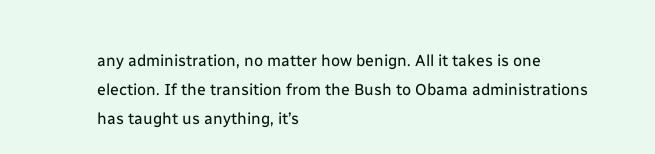any administration, no matter how benign. All it takes is one election. If the transition from the Bush to Obama administrations has taught us anything, it’s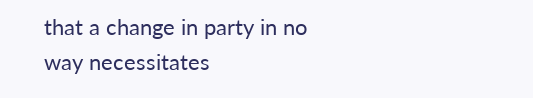that a change in party in no way necessitates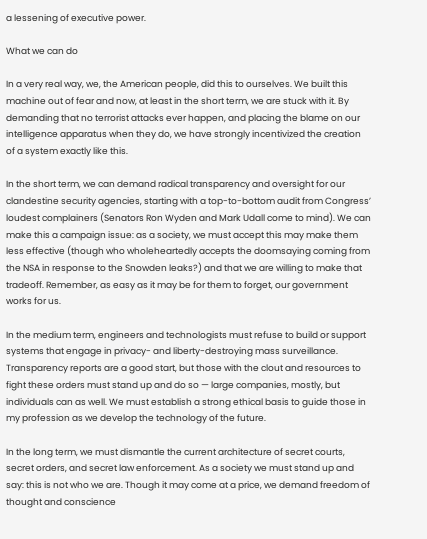a lessening of executive power.

What we can do

In a very real way, we, the American people, did this to ourselves. We built this machine out of fear and now, at least in the short term, we are stuck with it. By demanding that no terrorist attacks ever happen, and placing the blame on our intelligence apparatus when they do, we have strongly incentivized the creation of a system exactly like this.

In the short term, we can demand radical transparency and oversight for our clandestine security agencies, starting with a top-to-bottom audit from Congress’ loudest complainers (Senators Ron Wyden and Mark Udall come to mind). We can make this a campaign issue: as a society, we must accept this may make them less effective (though who wholeheartedly accepts the doomsaying coming from the NSA in response to the Snowden leaks?) and that we are willing to make that tradeoff. Remember, as easy as it may be for them to forget, our government works for us.

In the medium term, engineers and technologists must refuse to build or support systems that engage in privacy- and liberty-destroying mass surveillance. Transparency reports are a good start, but those with the clout and resources to fight these orders must stand up and do so — large companies, mostly, but individuals can as well. We must establish a strong ethical basis to guide those in my profession as we develop the technology of the future.

In the long term, we must dismantle the current architecture of secret courts, secret orders, and secret law enforcement. As a society we must stand up and say: this is not who we are. Though it may come at a price, we demand freedom of thought and conscience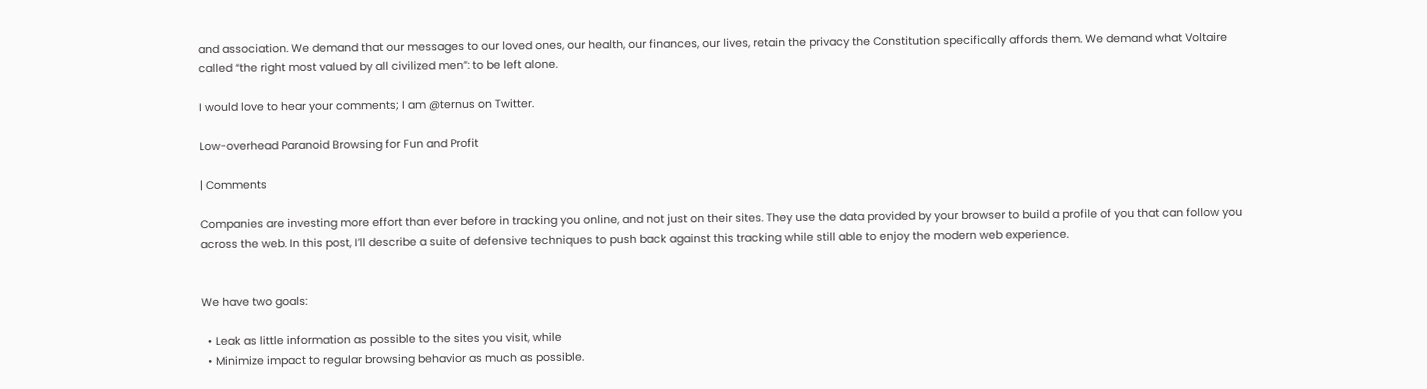and association. We demand that our messages to our loved ones, our health, our finances, our lives, retain the privacy the Constitution specifically affords them. We demand what Voltaire called “the right most valued by all civilized men”: to be left alone.

I would love to hear your comments; I am @ternus on Twitter.

Low-overhead Paranoid Browsing for Fun and Profit

| Comments

Companies are investing more effort than ever before in tracking you online, and not just on their sites. They use the data provided by your browser to build a profile of you that can follow you across the web. In this post, I’ll describe a suite of defensive techniques to push back against this tracking while still able to enjoy the modern web experience.


We have two goals:

  • Leak as little information as possible to the sites you visit, while
  • Minimize impact to regular browsing behavior as much as possible.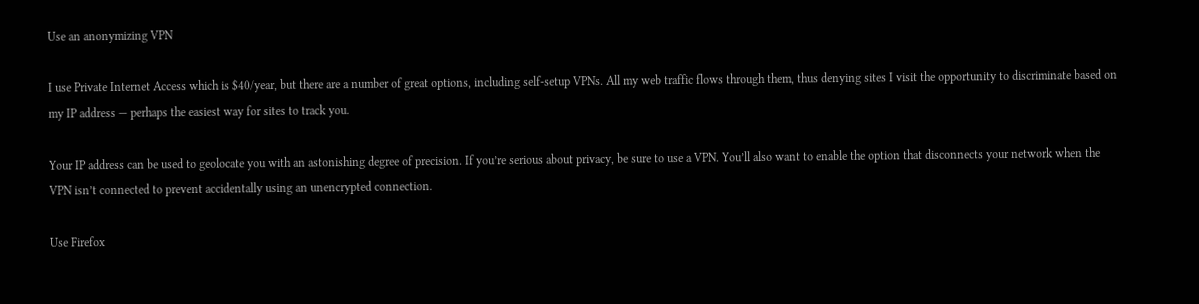Use an anonymizing VPN

I use Private Internet Access which is $40/year, but there are a number of great options, including self-setup VPNs. All my web traffic flows through them, thus denying sites I visit the opportunity to discriminate based on my IP address — perhaps the easiest way for sites to track you.

Your IP address can be used to geolocate you with an astonishing degree of precision. If you’re serious about privacy, be sure to use a VPN. You’ll also want to enable the option that disconnects your network when the VPN isn’t connected to prevent accidentally using an unencrypted connection.

Use Firefox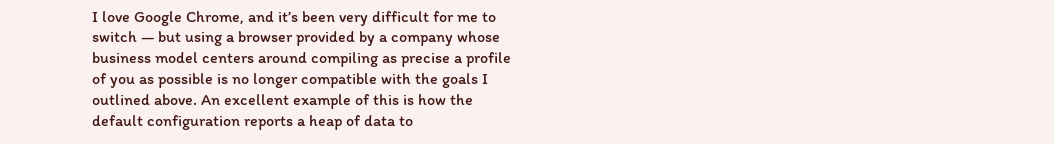I love Google Chrome, and it’s been very difficult for me to switch — but using a browser provided by a company whose business model centers around compiling as precise a profile of you as possible is no longer compatible with the goals I outlined above. An excellent example of this is how the default configuration reports a heap of data to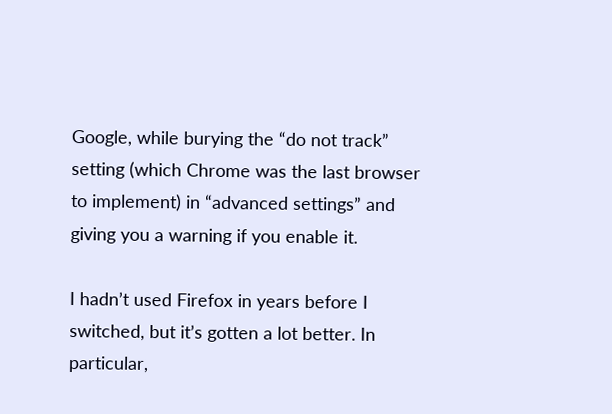Google, while burying the “do not track” setting (which Chrome was the last browser to implement) in “advanced settings” and giving you a warning if you enable it.

I hadn’t used Firefox in years before I switched, but it’s gotten a lot better. In particular,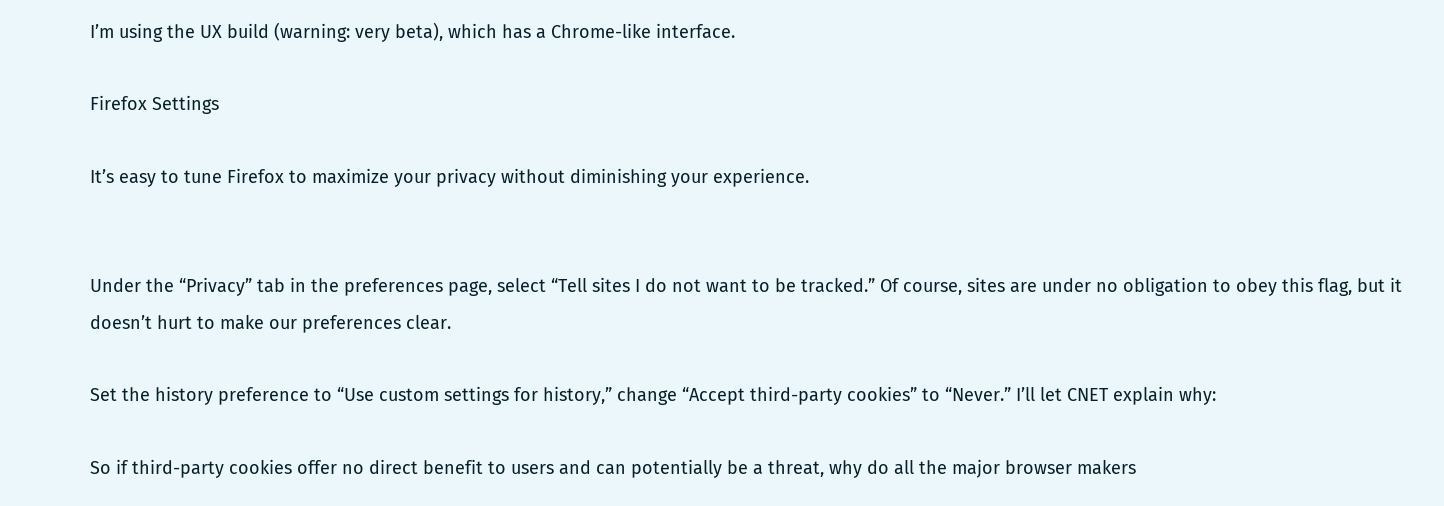I’m using the UX build (warning: very beta), which has a Chrome-like interface.

Firefox Settings

It’s easy to tune Firefox to maximize your privacy without diminishing your experience.


Under the “Privacy” tab in the preferences page, select “Tell sites I do not want to be tracked.” Of course, sites are under no obligation to obey this flag, but it doesn’t hurt to make our preferences clear.

Set the history preference to “Use custom settings for history,” change “Accept third-party cookies” to “Never.” I’ll let CNET explain why:

So if third-party cookies offer no direct benefit to users and can potentially be a threat, why do all the major browser makers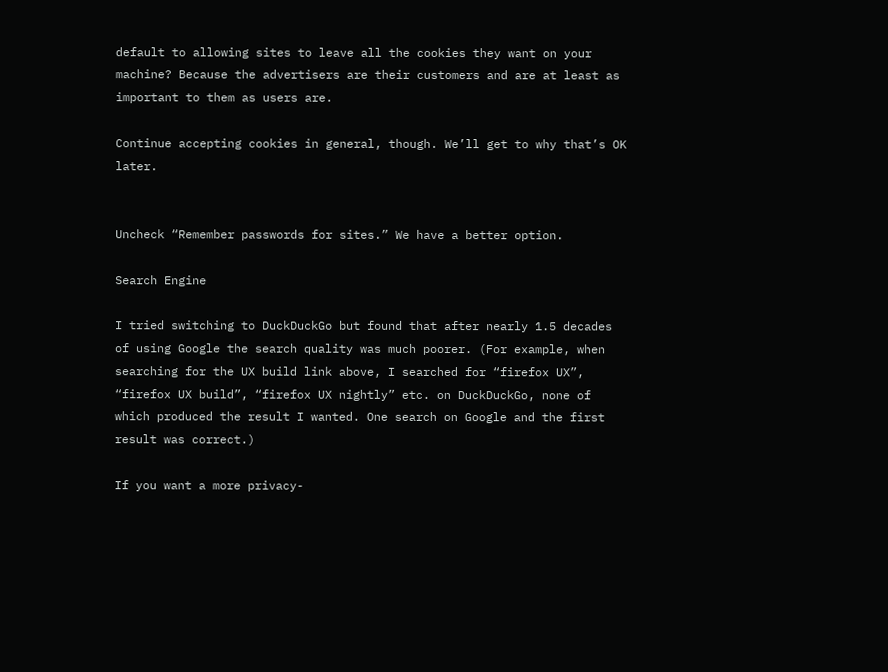default to allowing sites to leave all the cookies they want on your machine? Because the advertisers are their customers and are at least as important to them as users are.

Continue accepting cookies in general, though. We’ll get to why that’s OK later.


Uncheck “Remember passwords for sites.” We have a better option.

Search Engine

I tried switching to DuckDuckGo but found that after nearly 1.5 decades of using Google the search quality was much poorer. (For example, when searching for the UX build link above, I searched for “firefox UX”, “firefox UX build”, “firefox UX nightly” etc. on DuckDuckGo, none of which produced the result I wanted. One search on Google and the first result was correct.)

If you want a more privacy-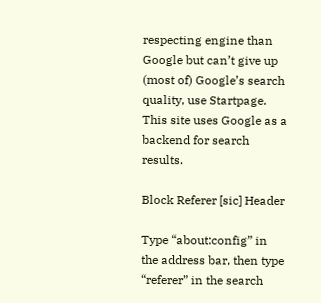respecting engine than Google but can’t give up (most of) Google’s search quality, use Startpage. This site uses Google as a backend for search results.

Block Referer [sic] Header

Type “about:config” in the address bar, then type “referer” in the search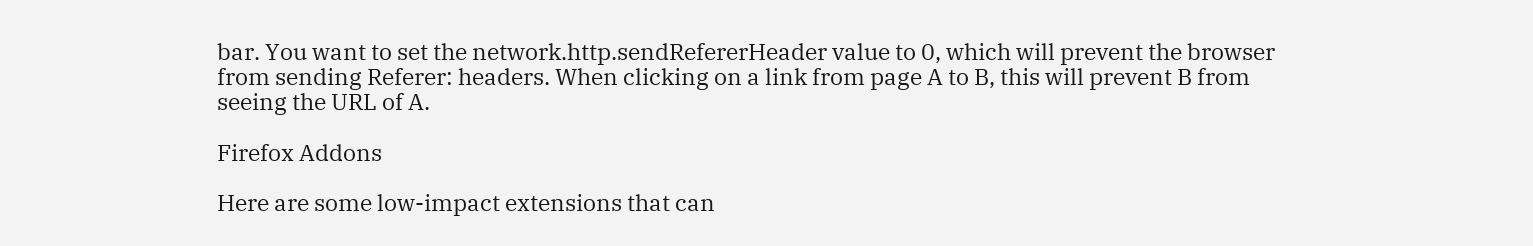bar. You want to set the network.http.sendRefererHeader value to 0, which will prevent the browser from sending Referer: headers. When clicking on a link from page A to B, this will prevent B from seeing the URL of A.

Firefox Addons

Here are some low-impact extensions that can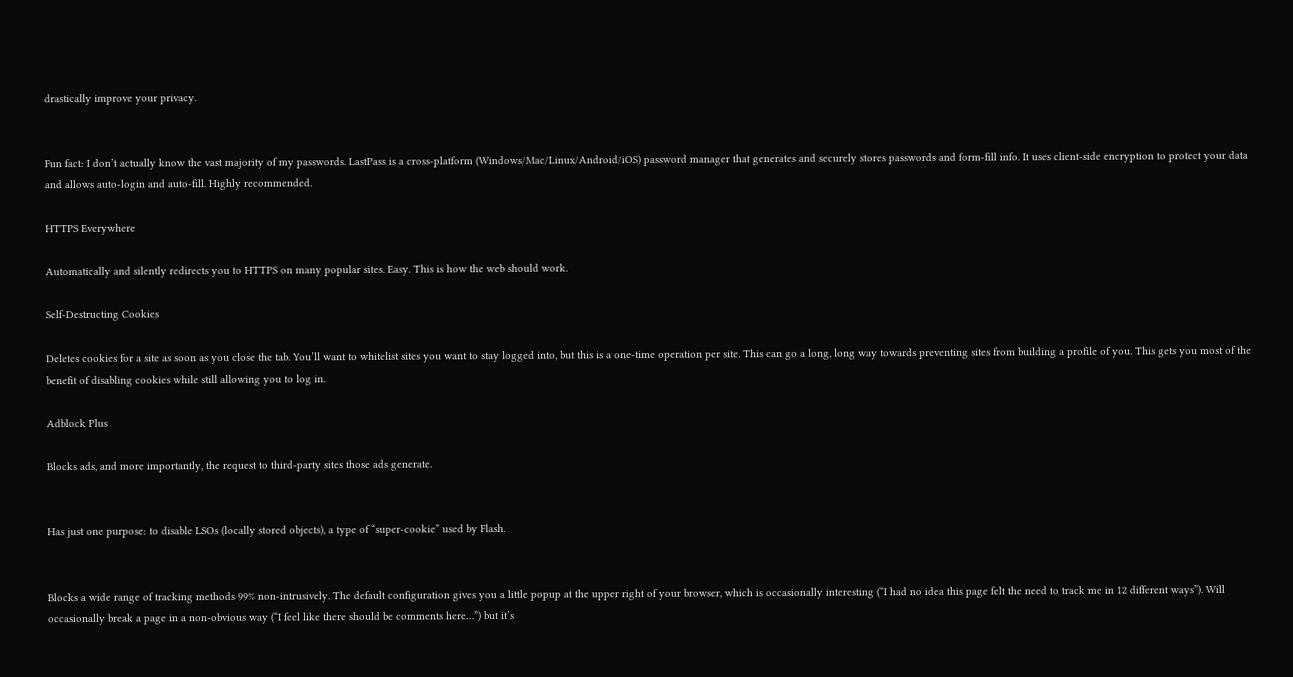drastically improve your privacy.


Fun fact: I don’t actually know the vast majority of my passwords. LastPass is a cross-platform (Windows/Mac/Linux/Android/iOS) password manager that generates and securely stores passwords and form-fill info. It uses client-side encryption to protect your data and allows auto-login and auto-fill. Highly recommended.

HTTPS Everywhere

Automatically and silently redirects you to HTTPS on many popular sites. Easy. This is how the web should work.

Self-Destructing Cookies

Deletes cookies for a site as soon as you close the tab. You’ll want to whitelist sites you want to stay logged into, but this is a one-time operation per site. This can go a long, long way towards preventing sites from building a profile of you. This gets you most of the benefit of disabling cookies while still allowing you to log in.

Adblock Plus

Blocks ads, and more importantly, the request to third-party sites those ads generate.


Has just one purpose: to disable LSOs (locally stored objects), a type of “super-cookie” used by Flash.


Blocks a wide range of tracking methods 99% non-intrusively. The default configuration gives you a little popup at the upper right of your browser, which is occasionally interesting (“I had no idea this page felt the need to track me in 12 different ways”). Will occasionally break a page in a non-obvious way (“I feel like there should be comments here…”) but it’s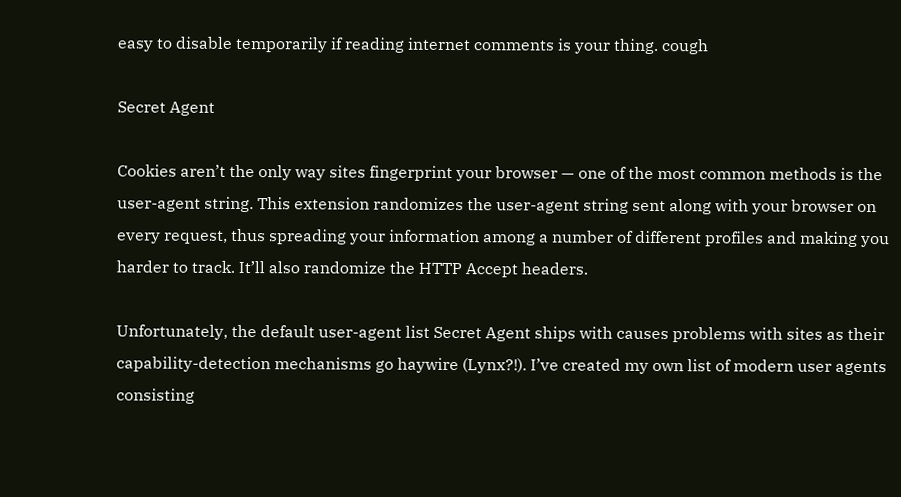easy to disable temporarily if reading internet comments is your thing. cough

Secret Agent

Cookies aren’t the only way sites fingerprint your browser — one of the most common methods is the user-agent string. This extension randomizes the user-agent string sent along with your browser on every request, thus spreading your information among a number of different profiles and making you harder to track. It’ll also randomize the HTTP Accept headers.

Unfortunately, the default user-agent list Secret Agent ships with causes problems with sites as their capability-detection mechanisms go haywire (Lynx?!). I’ve created my own list of modern user agents consisting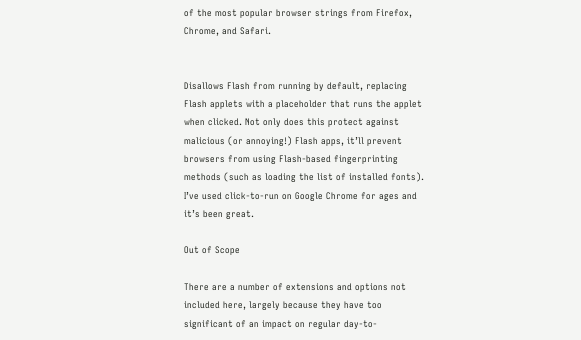of the most popular browser strings from Firefox, Chrome, and Safari.


Disallows Flash from running by default, replacing Flash applets with a placeholder that runs the applet when clicked. Not only does this protect against malicious (or annoying!) Flash apps, it’ll prevent browsers from using Flash-based fingerprinting methods (such as loading the list of installed fonts). I’ve used click-to-run on Google Chrome for ages and it’s been great.

Out of Scope

There are a number of extensions and options not included here, largely because they have too significant of an impact on regular day-to-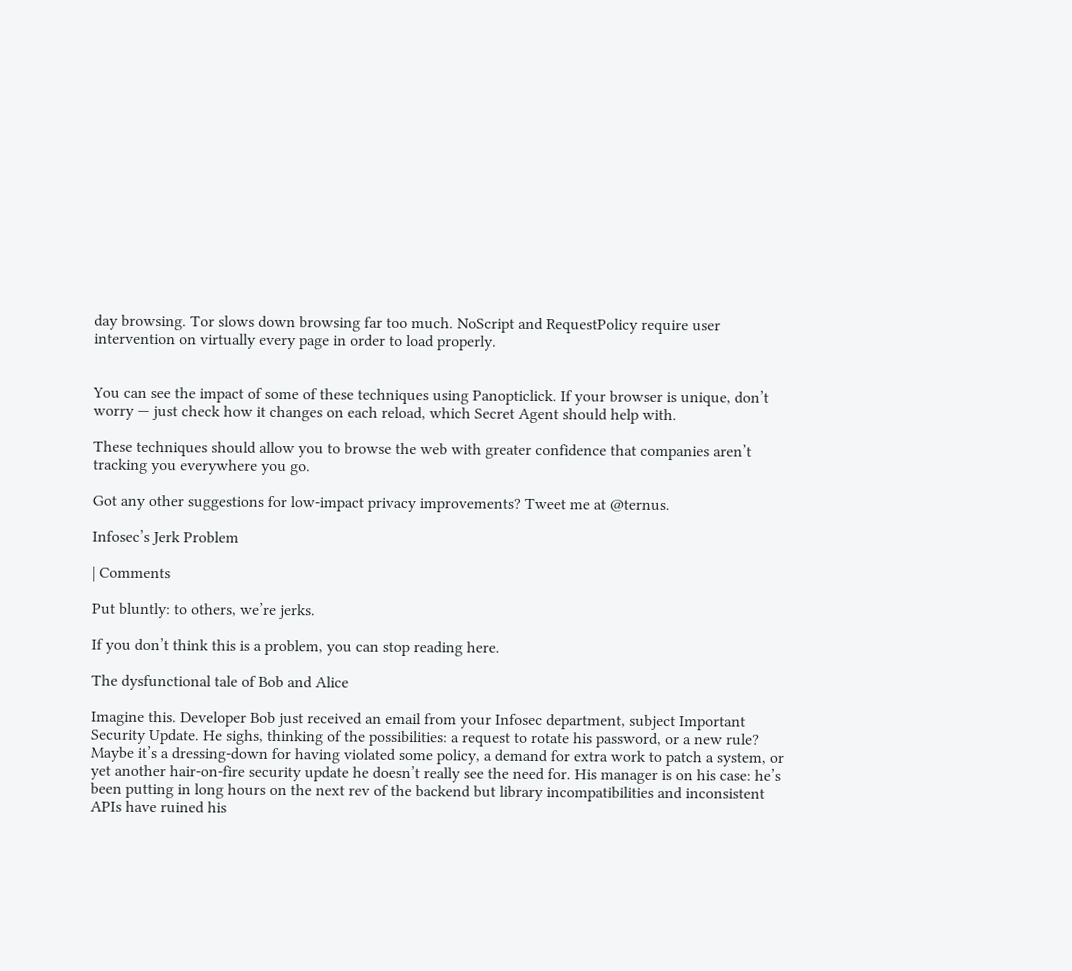day browsing. Tor slows down browsing far too much. NoScript and RequestPolicy require user intervention on virtually every page in order to load properly.


You can see the impact of some of these techniques using Panopticlick. If your browser is unique, don’t worry — just check how it changes on each reload, which Secret Agent should help with.

These techniques should allow you to browse the web with greater confidence that companies aren’t tracking you everywhere you go.

Got any other suggestions for low-impact privacy improvements? Tweet me at @ternus.

Infosec’s Jerk Problem

| Comments

Put bluntly: to others, we’re jerks.

If you don’t think this is a problem, you can stop reading here.

The dysfunctional tale of Bob and Alice

Imagine this. Developer Bob just received an email from your Infosec department, subject Important Security Update. He sighs, thinking of the possibilities: a request to rotate his password, or a new rule? Maybe it’s a dressing-down for having violated some policy, a demand for extra work to patch a system, or yet another hair-on-fire security update he doesn’t really see the need for. His manager is on his case: he’s been putting in long hours on the next rev of the backend but library incompatibilities and inconsistent APIs have ruined his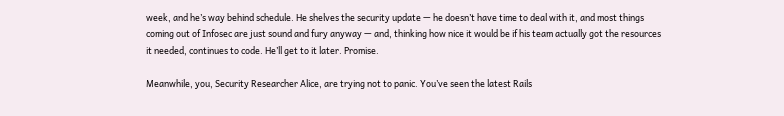week, and he’s way behind schedule. He shelves the security update — he doesn’t have time to deal with it, and most things coming out of Infosec are just sound and fury anyway — and, thinking how nice it would be if his team actually got the resources it needed, continues to code. He’ll get to it later. Promise.

Meanwhile, you, Security Researcher Alice, are trying not to panic. You’ve seen the latest Rails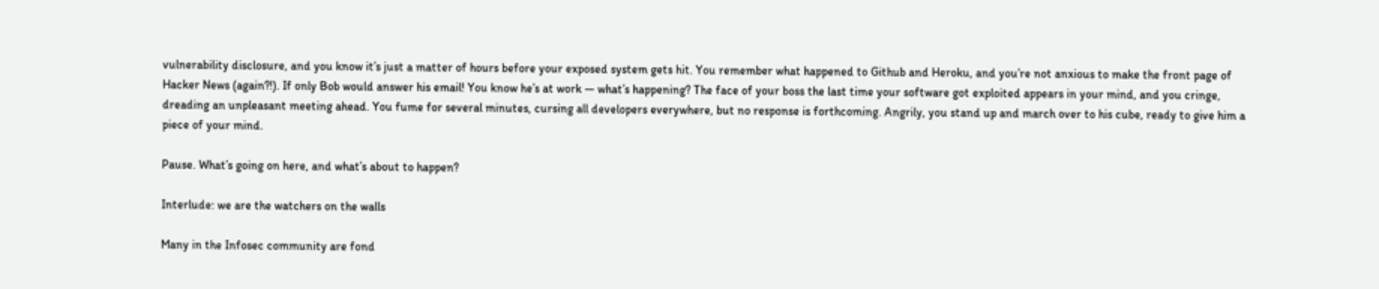vulnerability disclosure, and you know it’s just a matter of hours before your exposed system gets hit. You remember what happened to Github and Heroku, and you’re not anxious to make the front page of Hacker News (again?!). If only Bob would answer his email! You know he’s at work — what’s happening? The face of your boss the last time your software got exploited appears in your mind, and you cringe, dreading an unpleasant meeting ahead. You fume for several minutes, cursing all developers everywhere, but no response is forthcoming. Angrily, you stand up and march over to his cube, ready to give him a piece of your mind.

Pause. What’s going on here, and what’s about to happen?

Interlude: we are the watchers on the walls

Many in the Infosec community are fond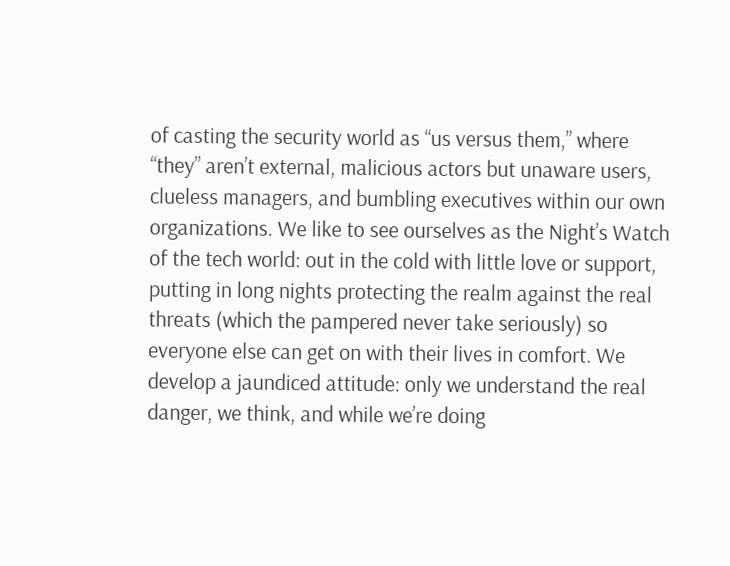of casting the security world as “us versus them,” where “they” aren’t external, malicious actors but unaware users, clueless managers, and bumbling executives within our own organizations. We like to see ourselves as the Night’s Watch of the tech world: out in the cold with little love or support, putting in long nights protecting the realm against the real threats (which the pampered never take seriously) so everyone else can get on with their lives in comfort. We develop a jaundiced attitude: only we understand the real danger, we think, and while we’re doing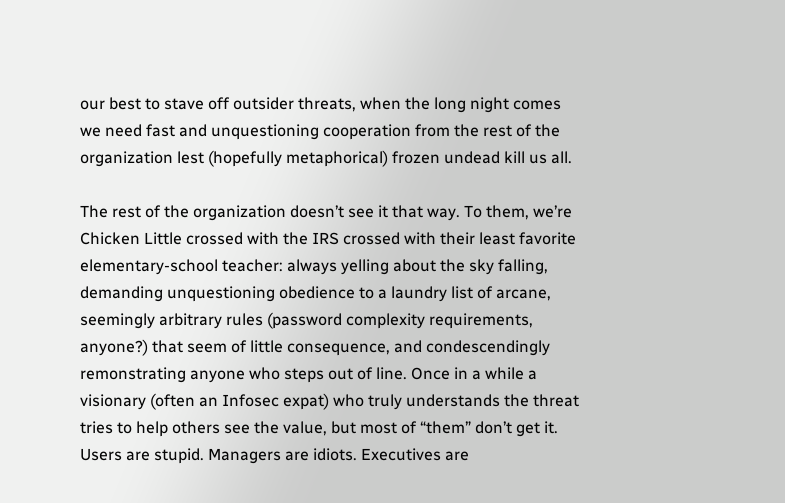our best to stave off outsider threats, when the long night comes we need fast and unquestioning cooperation from the rest of the organization lest (hopefully metaphorical) frozen undead kill us all.

The rest of the organization doesn’t see it that way. To them, we’re Chicken Little crossed with the IRS crossed with their least favorite elementary-school teacher: always yelling about the sky falling, demanding unquestioning obedience to a laundry list of arcane, seemingly arbitrary rules (password complexity requirements, anyone?) that seem of little consequence, and condescendingly remonstrating anyone who steps out of line. Once in a while a visionary (often an Infosec expat) who truly understands the threat tries to help others see the value, but most of “them” don’t get it. Users are stupid. Managers are idiots. Executives are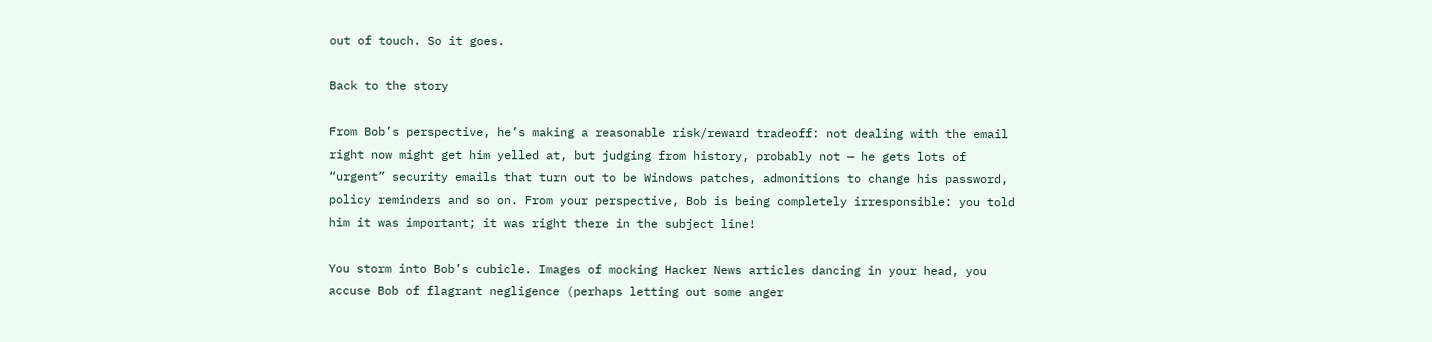out of touch. So it goes.

Back to the story

From Bob’s perspective, he’s making a reasonable risk/reward tradeoff: not dealing with the email right now might get him yelled at, but judging from history, probably not — he gets lots of “urgent” security emails that turn out to be Windows patches, admonitions to change his password, policy reminders and so on. From your perspective, Bob is being completely irresponsible: you told him it was important; it was right there in the subject line!

You storm into Bob’s cubicle. Images of mocking Hacker News articles dancing in your head, you accuse Bob of flagrant negligence (perhaps letting out some anger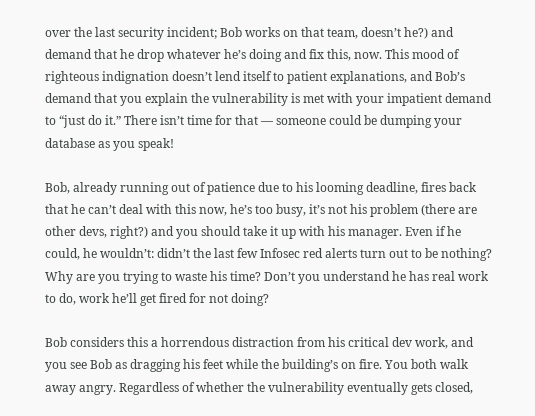over the last security incident; Bob works on that team, doesn’t he?) and demand that he drop whatever he’s doing and fix this, now. This mood of righteous indignation doesn’t lend itself to patient explanations, and Bob’s demand that you explain the vulnerability is met with your impatient demand to “just do it.” There isn’t time for that — someone could be dumping your database as you speak!

Bob, already running out of patience due to his looming deadline, fires back that he can’t deal with this now, he’s too busy, it’s not his problem (there are other devs, right?) and you should take it up with his manager. Even if he could, he wouldn’t: didn’t the last few Infosec red alerts turn out to be nothing? Why are you trying to waste his time? Don’t you understand he has real work to do, work he’ll get fired for not doing?

Bob considers this a horrendous distraction from his critical dev work, and you see Bob as dragging his feet while the building’s on fire. You both walk away angry. Regardless of whether the vulnerability eventually gets closed,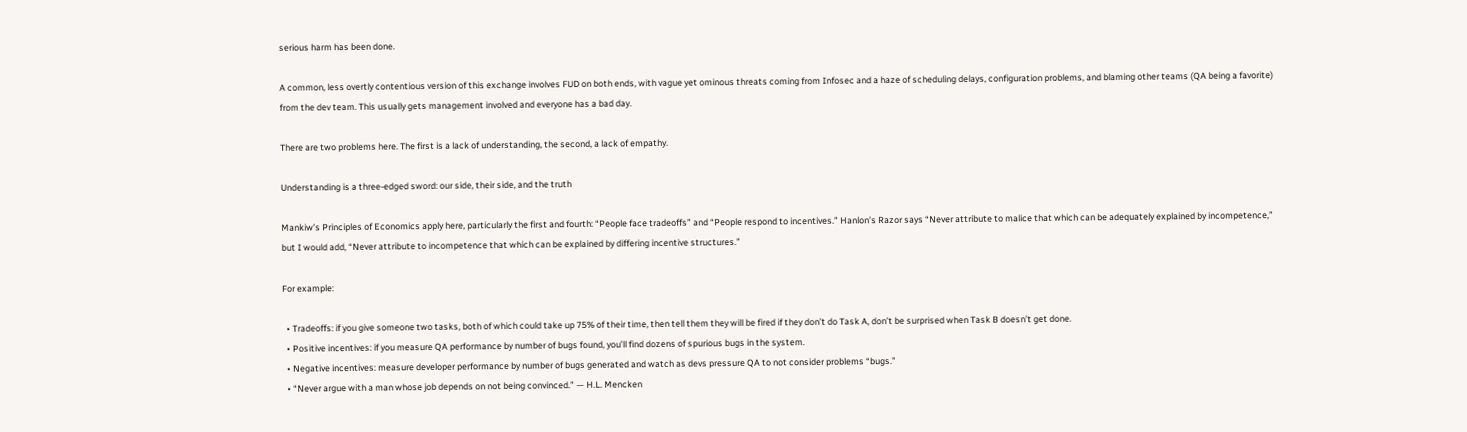serious harm has been done.

A common, less overtly contentious version of this exchange involves FUD on both ends, with vague yet ominous threats coming from Infosec and a haze of scheduling delays, configuration problems, and blaming other teams (QA being a favorite) from the dev team. This usually gets management involved and everyone has a bad day.

There are two problems here. The first is a lack of understanding, the second, a lack of empathy.

Understanding is a three-edged sword: our side, their side, and the truth

Mankiw’s Principles of Economics apply here, particularly the first and fourth: “People face tradeoffs” and “People respond to incentives.” Hanlon’s Razor says “Never attribute to malice that which can be adequately explained by incompetence,” but I would add, “Never attribute to incompetence that which can be explained by differing incentive structures.”

For example:

  • Tradeoffs: if you give someone two tasks, both of which could take up 75% of their time, then tell them they will be fired if they don’t do Task A, don’t be surprised when Task B doesn’t get done.
  • Positive incentives: if you measure QA performance by number of bugs found, you’ll find dozens of spurious bugs in the system.
  • Negative incentives: measure developer performance by number of bugs generated and watch as devs pressure QA to not consider problems “bugs.”
  • “Never argue with a man whose job depends on not being convinced.” — H.L. Mencken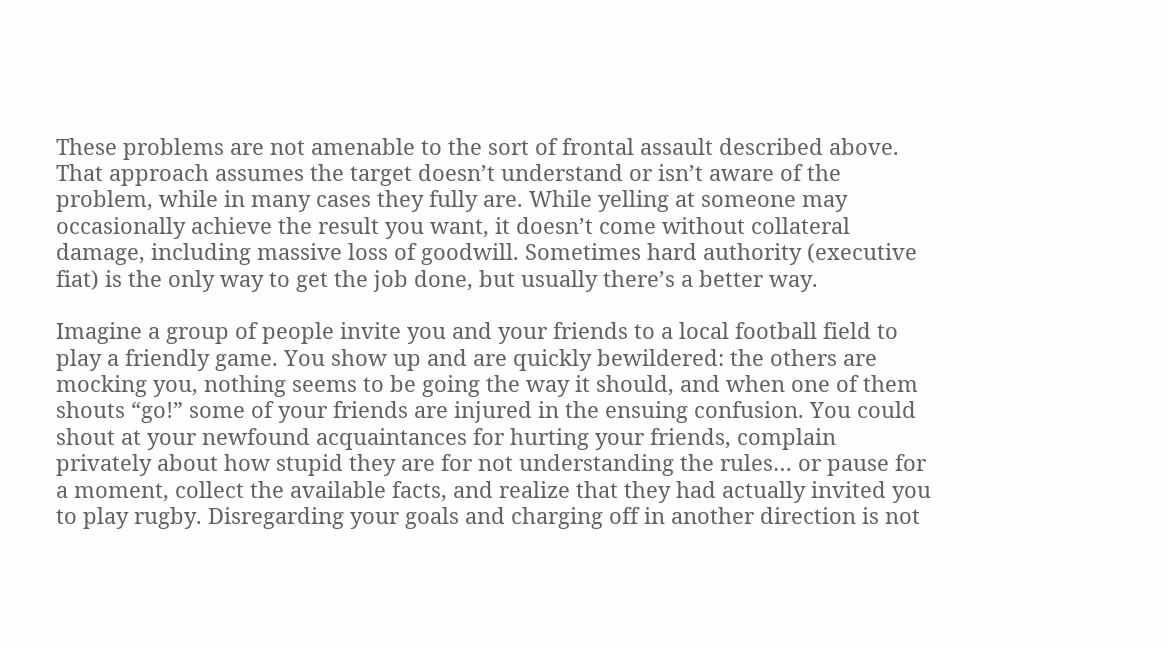These problems are not amenable to the sort of frontal assault described above. That approach assumes the target doesn’t understand or isn’t aware of the problem, while in many cases they fully are. While yelling at someone may occasionally achieve the result you want, it doesn’t come without collateral damage, including massive loss of goodwill. Sometimes hard authority (executive fiat) is the only way to get the job done, but usually there’s a better way.

Imagine a group of people invite you and your friends to a local football field to play a friendly game. You show up and are quickly bewildered: the others are mocking you, nothing seems to be going the way it should, and when one of them shouts “go!” some of your friends are injured in the ensuing confusion. You could shout at your newfound acquaintances for hurting your friends, complain privately about how stupid they are for not understanding the rules… or pause for a moment, collect the available facts, and realize that they had actually invited you to play rugby. Disregarding your goals and charging off in another direction is not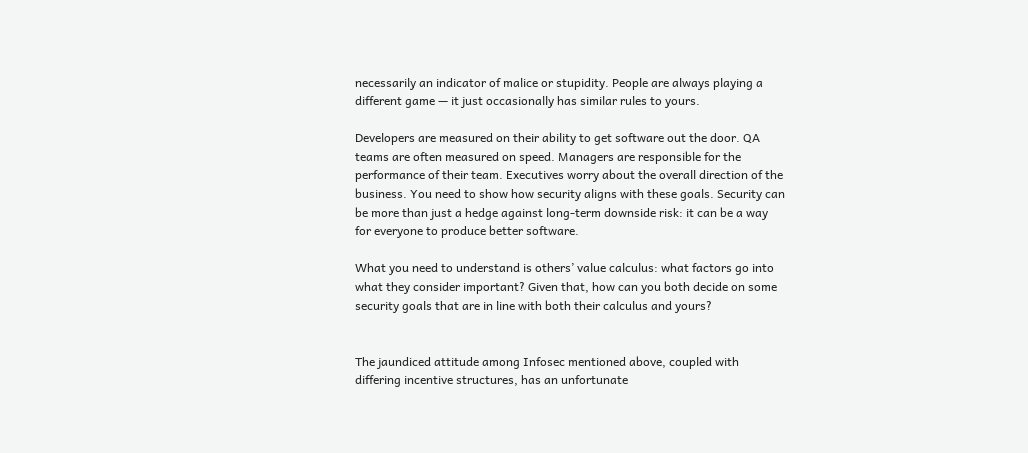necessarily an indicator of malice or stupidity. People are always playing a different game — it just occasionally has similar rules to yours.

Developers are measured on their ability to get software out the door. QA teams are often measured on speed. Managers are responsible for the performance of their team. Executives worry about the overall direction of the business. You need to show how security aligns with these goals. Security can be more than just a hedge against long-term downside risk: it can be a way for everyone to produce better software.

What you need to understand is others’ value calculus: what factors go into what they consider important? Given that, how can you both decide on some security goals that are in line with both their calculus and yours?


The jaundiced attitude among Infosec mentioned above, coupled with differing incentive structures, has an unfortunate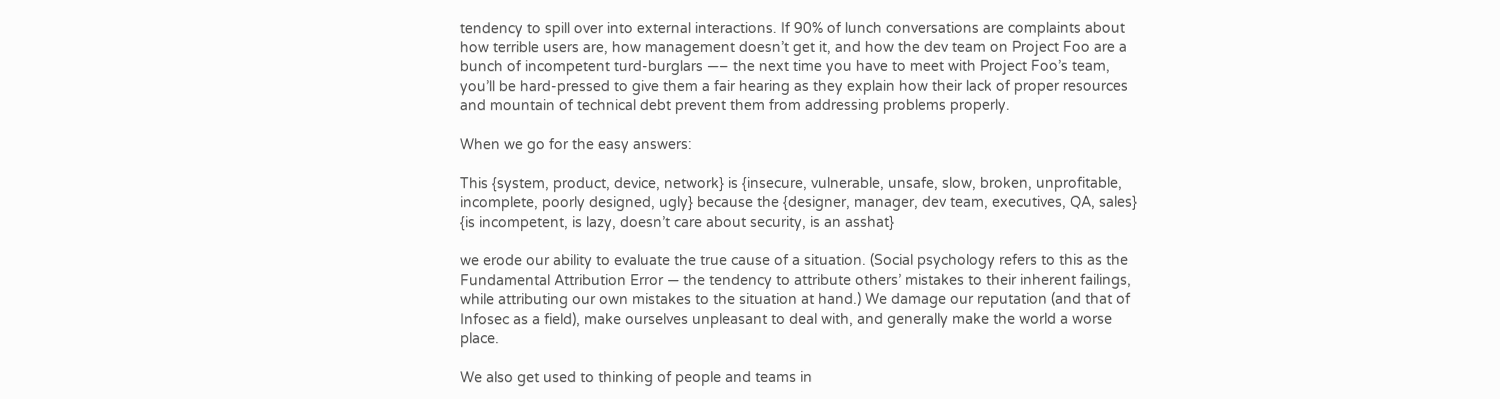tendency to spill over into external interactions. If 90% of lunch conversations are complaints about how terrible users are, how management doesn’t get it, and how the dev team on Project Foo are a bunch of incompetent turd-burglars —– the next time you have to meet with Project Foo’s team, you’ll be hard-pressed to give them a fair hearing as they explain how their lack of proper resources and mountain of technical debt prevent them from addressing problems properly.

When we go for the easy answers:

This {system, product, device, network} is {insecure, vulnerable, unsafe, slow, broken, unprofitable, incomplete, poorly designed, ugly} because the {designer, manager, dev team, executives, QA, sales} {is incompetent, is lazy, doesn’t care about security, is an asshat}

we erode our ability to evaluate the true cause of a situation. (Social psychology refers to this as the Fundamental Attribution Error — the tendency to attribute others’ mistakes to their inherent failings, while attributing our own mistakes to the situation at hand.) We damage our reputation (and that of Infosec as a field), make ourselves unpleasant to deal with, and generally make the world a worse place.

We also get used to thinking of people and teams in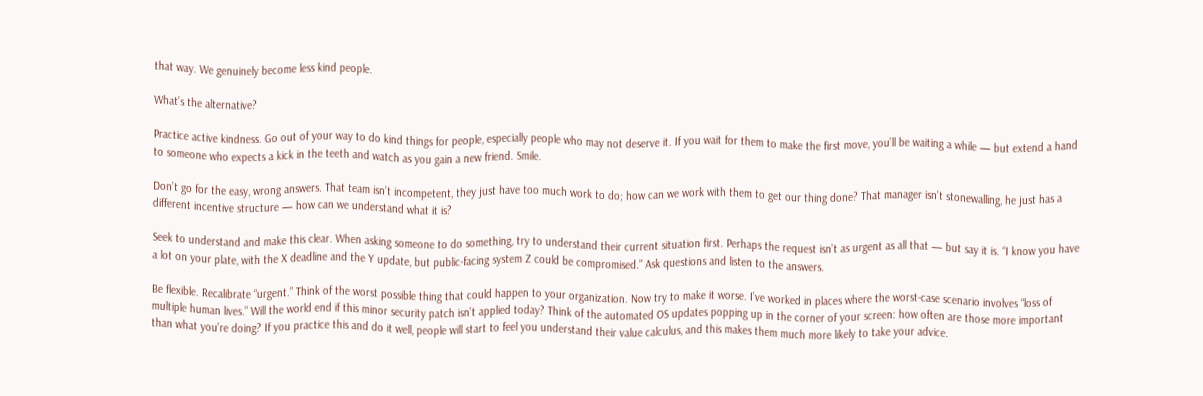that way. We genuinely become less kind people.

What’s the alternative?

Practice active kindness. Go out of your way to do kind things for people, especially people who may not deserve it. If you wait for them to make the first move, you’ll be waiting a while — but extend a hand to someone who expects a kick in the teeth and watch as you gain a new friend. Smile.

Don’t go for the easy, wrong answers. That team isn’t incompetent, they just have too much work to do; how can we work with them to get our thing done? That manager isn’t stonewalling, he just has a different incentive structure — how can we understand what it is?

Seek to understand and make this clear. When asking someone to do something, try to understand their current situation first. Perhaps the request isn’t as urgent as all that — but say it is. “I know you have a lot on your plate, with the X deadline and the Y update, but public-facing system Z could be compromised.” Ask questions and listen to the answers.

Be flexible. Recalibrate “urgent.” Think of the worst possible thing that could happen to your organization. Now try to make it worse. I’ve worked in places where the worst-case scenario involves “loss of multiple human lives.” Will the world end if this minor security patch isn’t applied today? Think of the automated OS updates popping up in the corner of your screen: how often are those more important than what you’re doing? If you practice this and do it well, people will start to feel you understand their value calculus, and this makes them much more likely to take your advice.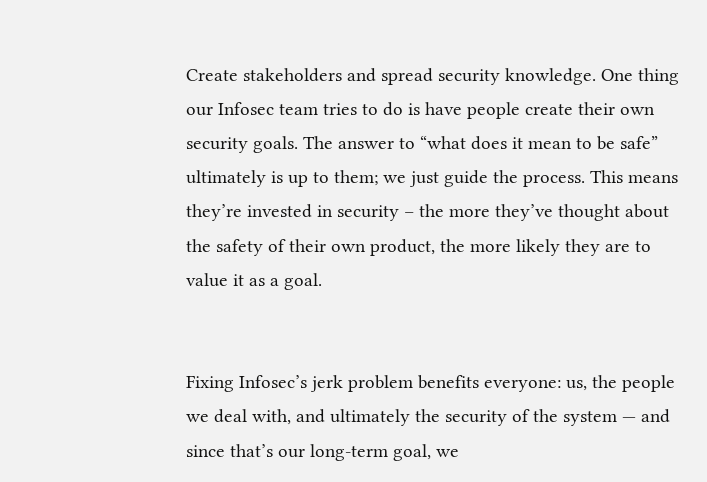Create stakeholders and spread security knowledge. One thing our Infosec team tries to do is have people create their own security goals. The answer to “what does it mean to be safe” ultimately is up to them; we just guide the process. This means they’re invested in security – the more they’ve thought about the safety of their own product, the more likely they are to value it as a goal.


Fixing Infosec’s jerk problem benefits everyone: us, the people we deal with, and ultimately the security of the system — and since that’s our long-term goal, we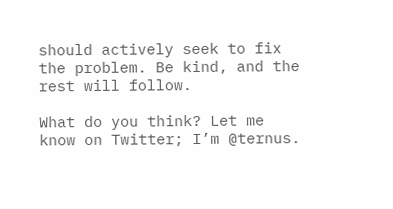should actively seek to fix the problem. Be kind, and the rest will follow.

What do you think? Let me know on Twitter; I’m @ternus.